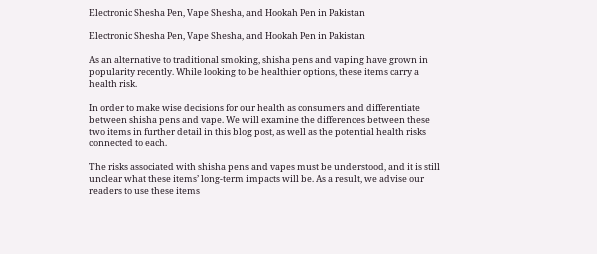Electronic Shesha Pen, Vape Shesha, and Hookah Pen in Pakistan

Electronic Shesha Pen, Vape Shesha, and Hookah Pen in Pakistan

As an alternative to traditional smoking, shisha pens and vaping have grown in popularity recently. While looking to be healthier options, these items carry a health risk.

In order to make wise decisions for our health as consumers and differentiate between shisha pens and vape. We will examine the differences between these two items in further detail in this blog post, as well as the potential health risks connected to each.

The risks associated with shisha pens and vapes must be understood, and it is still unclear what these items’ long-term impacts will be. As a result, we advise our readers to use these items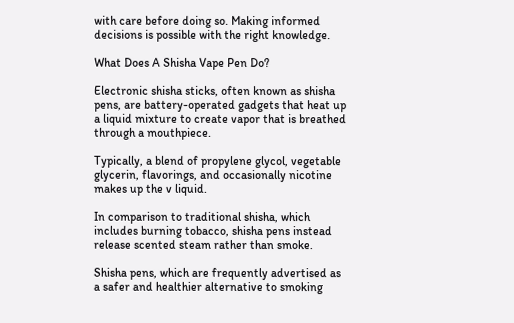with care before doing so. Making informed decisions is possible with the right knowledge.

What Does A Shisha Vape Pen Do?

Electronic shisha sticks, often known as shisha pens, are battery-operated gadgets that heat up a liquid mixture to create vapor that is breathed through a mouthpiece.

Typically, a blend of propylene glycol, vegetable glycerin, flavorings, and occasionally nicotine makes up the v liquid.

In comparison to traditional shisha, which includes burning tobacco, shisha pens instead release scented steam rather than smoke.

Shisha pens, which are frequently advertised as a safer and healthier alternative to smoking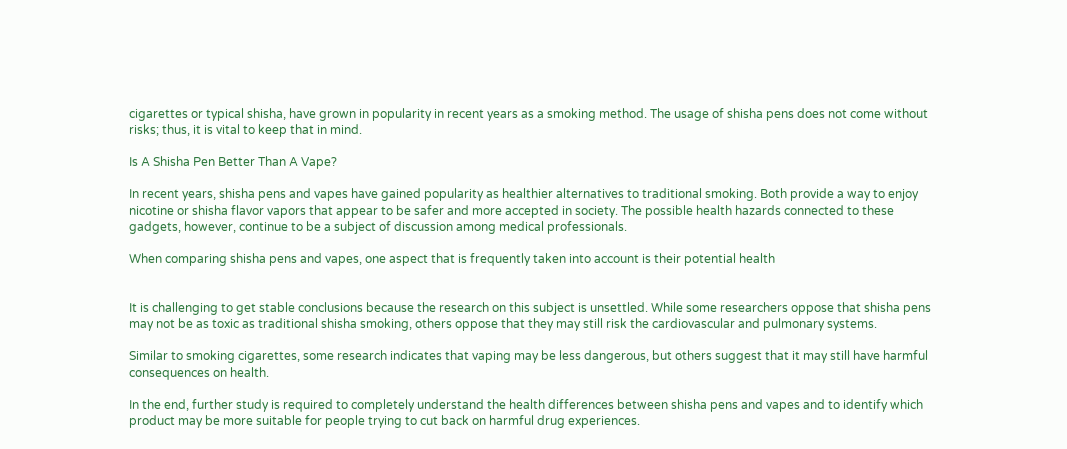cigarettes or typical shisha, have grown in popularity in recent years as a smoking method. The usage of shisha pens does not come without risks; thus, it is vital to keep that in mind.

Is A Shisha Pen Better Than A Vape?

In recent years, shisha pens and vapes have gained popularity as healthier alternatives to traditional smoking. Both provide a way to enjoy nicotine or shisha flavor vapors that appear to be safer and more accepted in society. The possible health hazards connected to these gadgets, however, continue to be a subject of discussion among medical professionals.

When comparing shisha pens and vapes, one aspect that is frequently taken into account is their potential health


It is challenging to get stable conclusions because the research on this subject is unsettled. While some researchers oppose that shisha pens may not be as toxic as traditional shisha smoking, others oppose that they may still risk the cardiovascular and pulmonary systems.

Similar to smoking cigarettes, some research indicates that vaping may be less dangerous, but others suggest that it may still have harmful consequences on health.

In the end, further study is required to completely understand the health differences between shisha pens and vapes and to identify which product may be more suitable for people trying to cut back on harmful drug experiences.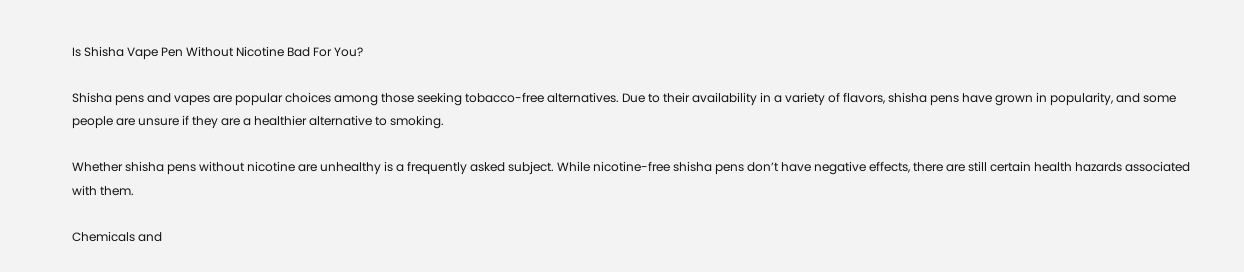Is Shisha Vape Pen Without Nicotine Bad For You?

Shisha pens and vapes are popular choices among those seeking tobacco-free alternatives. Due to their availability in a variety of flavors, shisha pens have grown in popularity, and some people are unsure if they are a healthier alternative to smoking.

Whether shisha pens without nicotine are unhealthy is a frequently asked subject. While nicotine-free shisha pens don’t have negative effects, there are still certain health hazards associated with them.

Chemicals and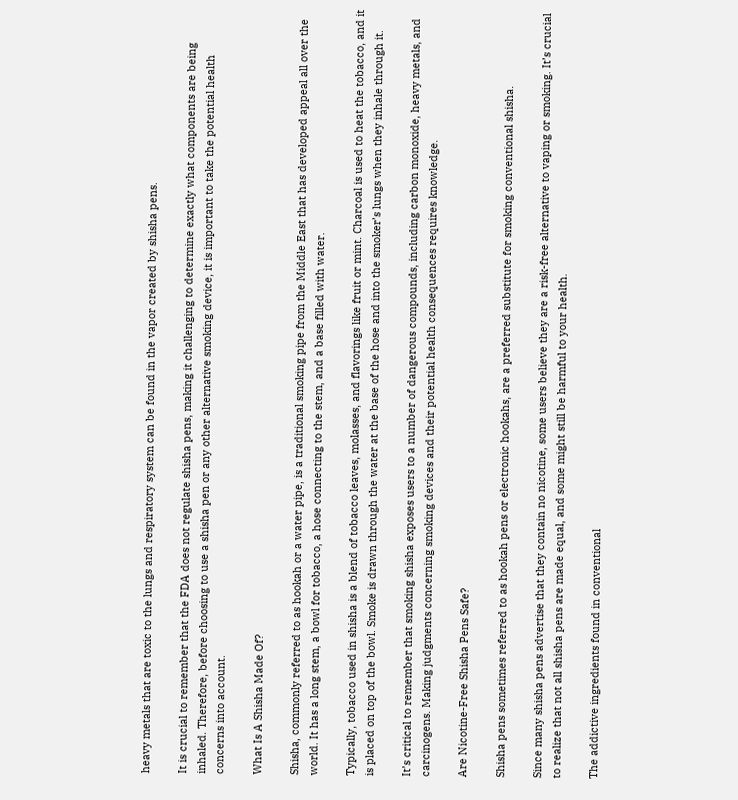heavy metals that are toxic to the lungs and respiratory system can be found in the vapor created by shisha pens.

It is crucial to remember that the FDA does not regulate shisha pens, making it challenging to determine exactly what components are being inhaled. Therefore, before choosing to use a shisha pen or any other alternative smoking device, it is important to take the potential health concerns into account.

What Is A Shisha Made Of?

Shisha, commonly referred to as hookah or a water pipe, is a traditional smoking pipe from the Middle East that has developed appeal all over the world. It has a long stem, a bowl for tobacco, a hose connecting to the stem, and a base filled with water.

Typically, tobacco used in shisha is a blend of tobacco leaves, molasses, and flavorings like fruit or mint. Charcoal is used to heat the tobacco, and it is placed on top of the bowl. Smoke is drawn through the water at the base of the hose and into the smoker’s lungs when they inhale through it.

It’s critical to remember that smoking shisha exposes users to a number of dangerous compounds, including carbon monoxide, heavy metals, and carcinogens. Making judgments concerning smoking devices and their potential health consequences requires knowledge.

Are Nicotine-Free Shisha Pens Safe?

Shisha pens sometimes referred to as hookah pens or electronic hookahs, are a preferred substitute for smoking conventional shisha.

Since many shisha pens advertise that they contain no nicotine, some users believe they are a risk-free alternative to vaping or smoking. It’s crucial to realize that not all shisha pens are made equal, and some might still be harmful to your health.

The addictive ingredients found in conventional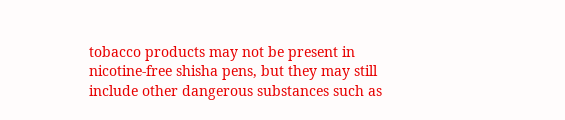tobacco products may not be present in nicotine-free shisha pens, but they may still include other dangerous substances such as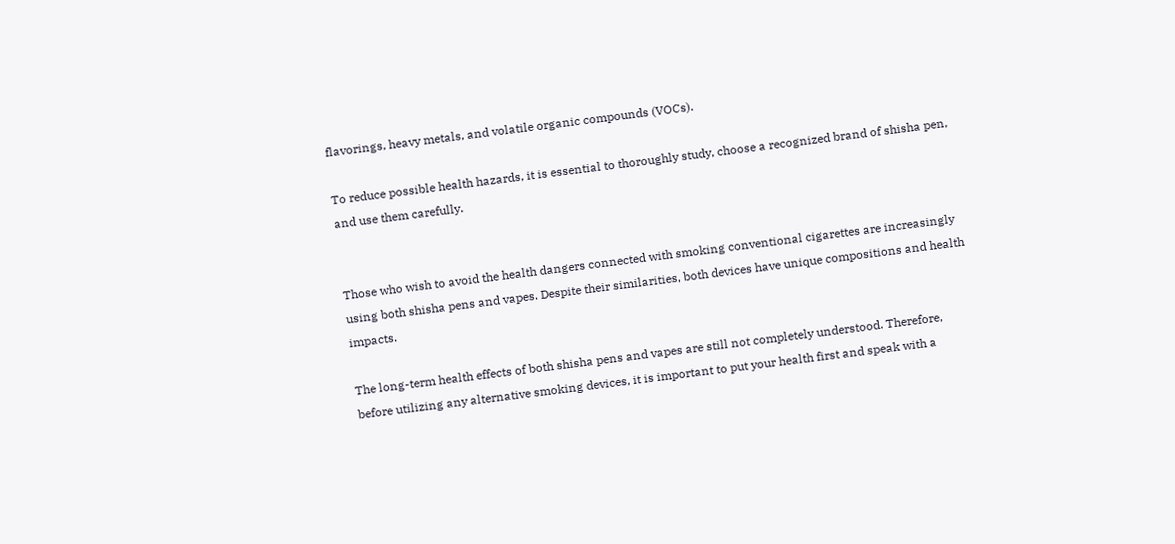flavorings, heavy metals, and volatile organic compounds (VOCs).

To reduce possible health hazards, it is essential to thoroughly study, choose a recognized brand of shisha pen, and use them carefully.


Those who wish to avoid the health dangers connected with smoking conventional cigarettes are increasingly using both shisha pens and vapes. Despite their similarities, both devices have unique compositions and health impacts.

The long-term health effects of both shisha pens and vapes are still not completely understood. Therefore, before utilizing any alternative smoking devices, it is important to put your health first and speak with a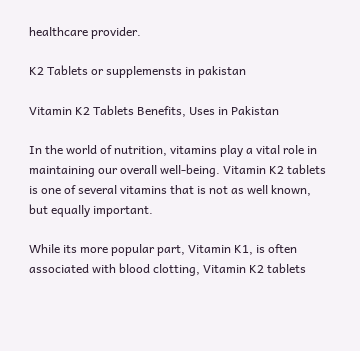healthcare provider.

K2 Tablets or supplemensts in pakistan

Vitamin K2 Tablets Benefits, Uses in Pakistan

In the world of nutrition, vitamins play a vital role in maintaining our overall well-being. Vitamin K2 tablets is one of several vitamins that is not as well known, but equally important.

While its more popular part, Vitamin K1, is often associated with blood clotting, Vitamin K2 tablets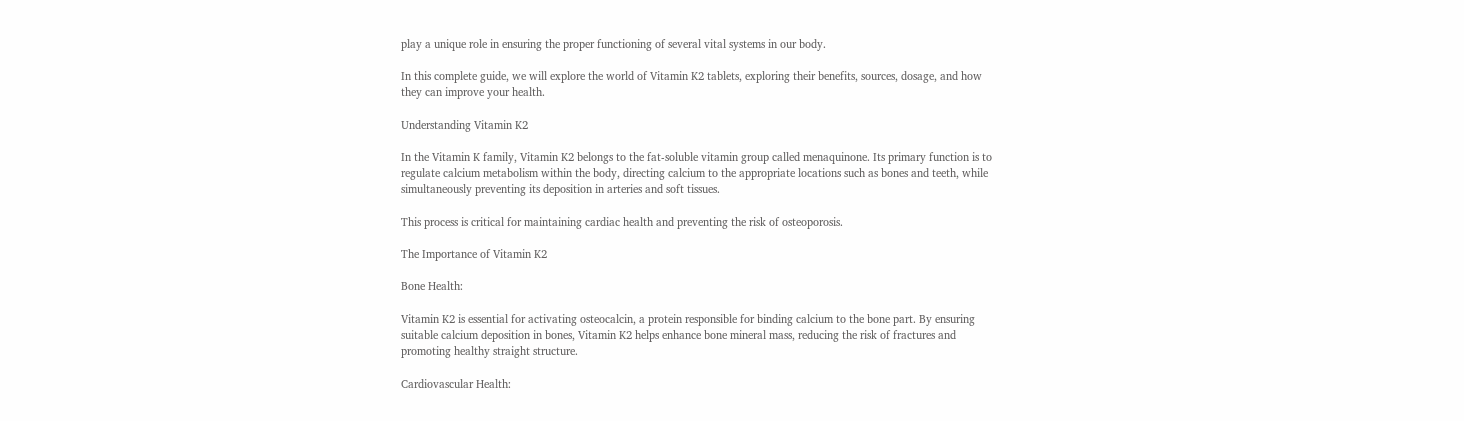play a unique role in ensuring the proper functioning of several vital systems in our body.

In this complete guide, we will explore the world of Vitamin K2 tablets, exploring their benefits, sources, dosage, and how they can improve your health.

Understanding Vitamin K2

In the Vitamin K family, Vitamin K2 belongs to the fat-soluble vitamin group called menaquinone. Its primary function is to regulate calcium metabolism within the body, directing calcium to the appropriate locations such as bones and teeth, while simultaneously preventing its deposition in arteries and soft tissues.

This process is critical for maintaining cardiac health and preventing the risk of osteoporosis.

The Importance of Vitamin K2

Bone Health:

Vitamin K2 is essential for activating osteocalcin, a protein responsible for binding calcium to the bone part. By ensuring suitable calcium deposition in bones, Vitamin K2 helps enhance bone mineral mass, reducing the risk of fractures and promoting healthy straight structure.

Cardiovascular Health: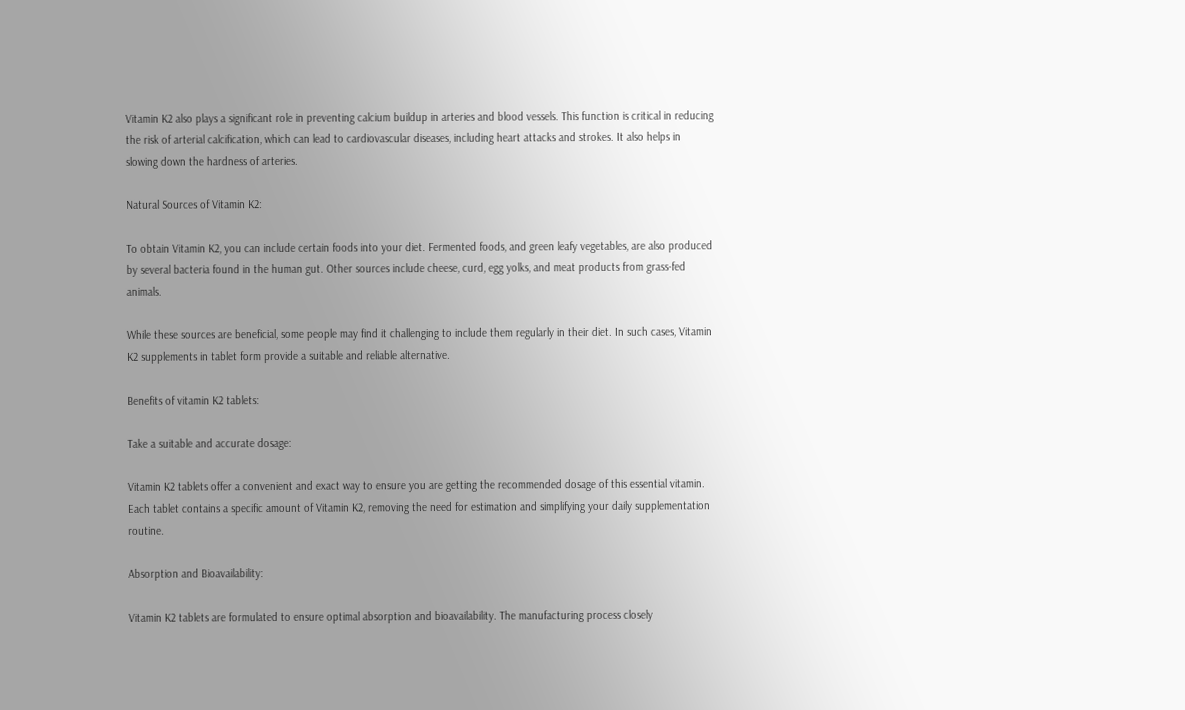Vitamin K2 also plays a significant role in preventing calcium buildup in arteries and blood vessels. This function is critical in reducing the risk of arterial calcification, which can lead to cardiovascular diseases, including heart attacks and strokes. It also helps in slowing down the hardness of arteries.

Natural Sources of Vitamin K2:

To obtain Vitamin K2, you can include certain foods into your diet. Fermented foods, and green leafy vegetables, are also produced by several bacteria found in the human gut. Other sources include cheese, curd, egg yolks, and meat products from grass-fed animals.

While these sources are beneficial, some people may find it challenging to include them regularly in their diet. In such cases, Vitamin K2 supplements in tablet form provide a suitable and reliable alternative.

Benefits of vitamin K2 tablets:

Take a suitable and accurate dosage:

Vitamin K2 tablets offer a convenient and exact way to ensure you are getting the recommended dosage of this essential vitamin. Each tablet contains a specific amount of Vitamin K2, removing the need for estimation and simplifying your daily supplementation routine.

Absorption and Bioavailability:

Vitamin K2 tablets are formulated to ensure optimal absorption and bioavailability. The manufacturing process closely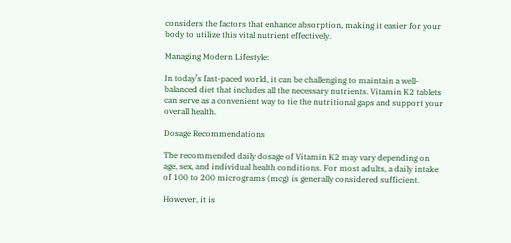considers the factors that enhance absorption, making it easier for your body to utilize this vital nutrient effectively.

Managing Modern Lifestyle:

In today’s fast-paced world, it can be challenging to maintain a well-balanced diet that includes all the necessary nutrients. Vitamin K2 tablets can serve as a convenient way to tie the nutritional gaps and support your overall health.

Dosage Recommendations

The recommended daily dosage of Vitamin K2 may vary depending on age, sex, and individual health conditions. For most adults, a daily intake of 100 to 200 micrograms (mcg) is generally considered sufficient.

However, it is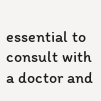essential to consult with a doctor and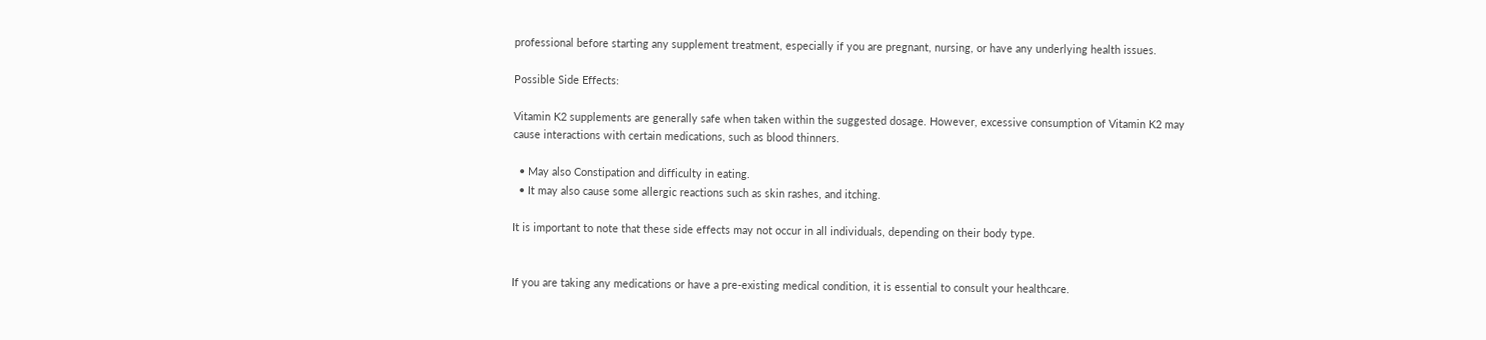professional before starting any supplement treatment, especially if you are pregnant, nursing, or have any underlying health issues.

Possible Side Effects:

Vitamin K2 supplements are generally safe when taken within the suggested dosage. However, excessive consumption of Vitamin K2 may cause interactions with certain medications, such as blood thinners.

  • May also Constipation and difficulty in eating.
  • It may also cause some allergic reactions such as skin rashes, and itching.

It is important to note that these side effects may not occur in all individuals, depending on their body type.


If you are taking any medications or have a pre-existing medical condition, it is essential to consult your healthcare.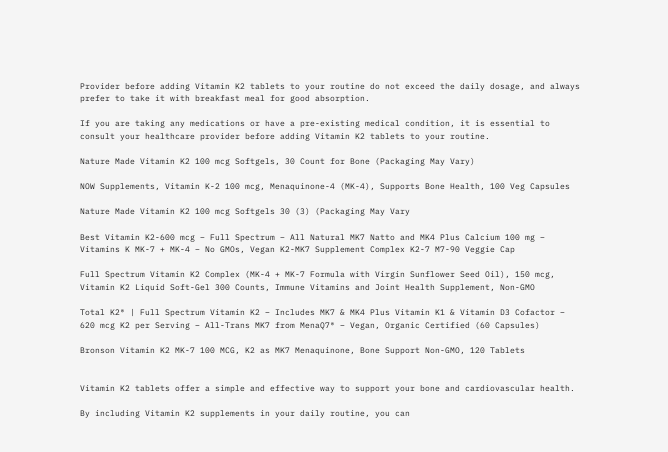Provider before adding Vitamin K2 tablets to your routine do not exceed the daily dosage, and always prefer to take it with breakfast meal for good absorption.

If you are taking any medications or have a pre-existing medical condition, it is essential to consult your healthcare provider before adding Vitamin K2 tablets to your routine.

Nature Made Vitamin K2 100 mcg Softgels, 30 Count for Bone (Packaging May Vary)

NOW Supplements, Vitamin K-2 100 mcg, Menaquinone-4 (MK-4), Supports Bone Health, 100 Veg Capsules

Nature Made Vitamin K2 100 mcg Softgels 30 (3) (Packaging May Vary

Best Vitamin K2-600 mcg – Full Spectrum – All Natural MK7 Natto and MK4 Plus Calcium 100 mg – Vitamins K MK-7 + MK-4 – No GMOs, Vegan K2-MK7 Supplement Complex K2-7 M7-90 Veggie Cap

Full Spectrum Vitamin K2 Complex (MK-4 + MK-7 Formula with Virgin Sunflower Seed Oil), 150 mcg, Vitamin K2 Liquid Soft-Gel 300 Counts, Immune Vitamins and Joint Health Supplement, Non-GMO

Total K2® | Full Spectrum Vitamin K2 – Includes MK7 & MK4 Plus Vitamin K1 & Vitamin D3 Cofactor – 620 mcg K2 per Serving – All-Trans MK7 from MenaQ7® – Vegan, Organic Certified (60 Capsules)

Bronson Vitamin K2 MK-7 100 MCG, K2 as MK7 Menaquinone, Bone Support Non-GMO, 120 Tablets


Vitamin K2 tablets offer a simple and effective way to support your bone and cardiovascular health.

By including Vitamin K2 supplements in your daily routine, you can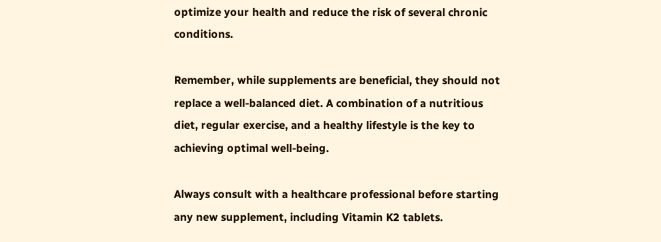optimize your health and reduce the risk of several chronic conditions.

Remember, while supplements are beneficial, they should not replace a well-balanced diet. A combination of a nutritious diet, regular exercise, and a healthy lifestyle is the key to achieving optimal well-being.

Always consult with a healthcare professional before starting any new supplement, including Vitamin K2 tablets.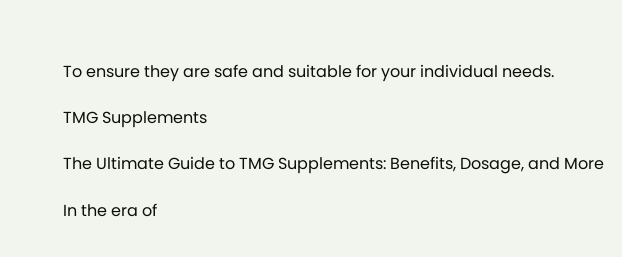To ensure they are safe and suitable for your individual needs.

TMG Supplements

The Ultimate Guide to TMG Supplements: Benefits, Dosage, and More

In the era of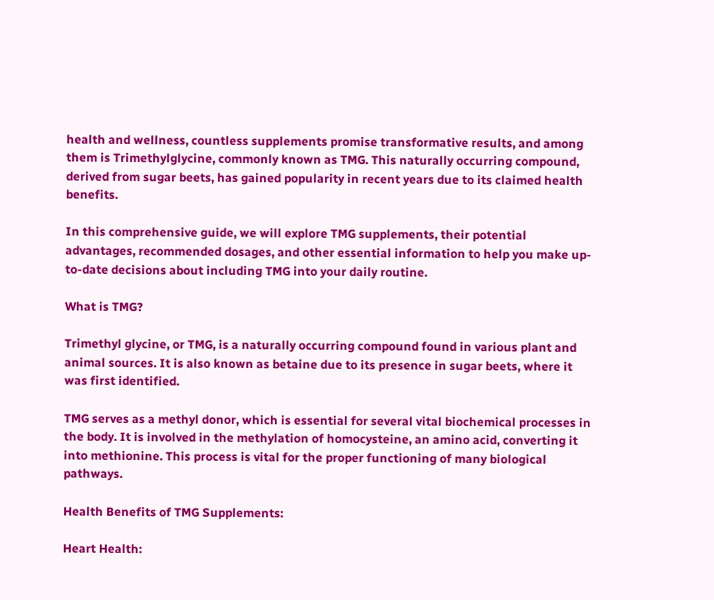health and wellness, countless supplements promise transformative results, and among them is Trimethylglycine, commonly known as TMG. This naturally occurring compound, derived from sugar beets, has gained popularity in recent years due to its claimed health benefits.

In this comprehensive guide, we will explore TMG supplements, their potential advantages, recommended dosages, and other essential information to help you make up-to-date decisions about including TMG into your daily routine.

What is TMG?

Trimethyl glycine, or TMG, is a naturally occurring compound found in various plant and animal sources. It is also known as betaine due to its presence in sugar beets, where it was first identified.

TMG serves as a methyl donor, which is essential for several vital biochemical processes in the body. It is involved in the methylation of homocysteine, an amino acid, converting it into methionine. This process is vital for the proper functioning of many biological pathways.

Health Benefits of TMG Supplements:

Heart Health: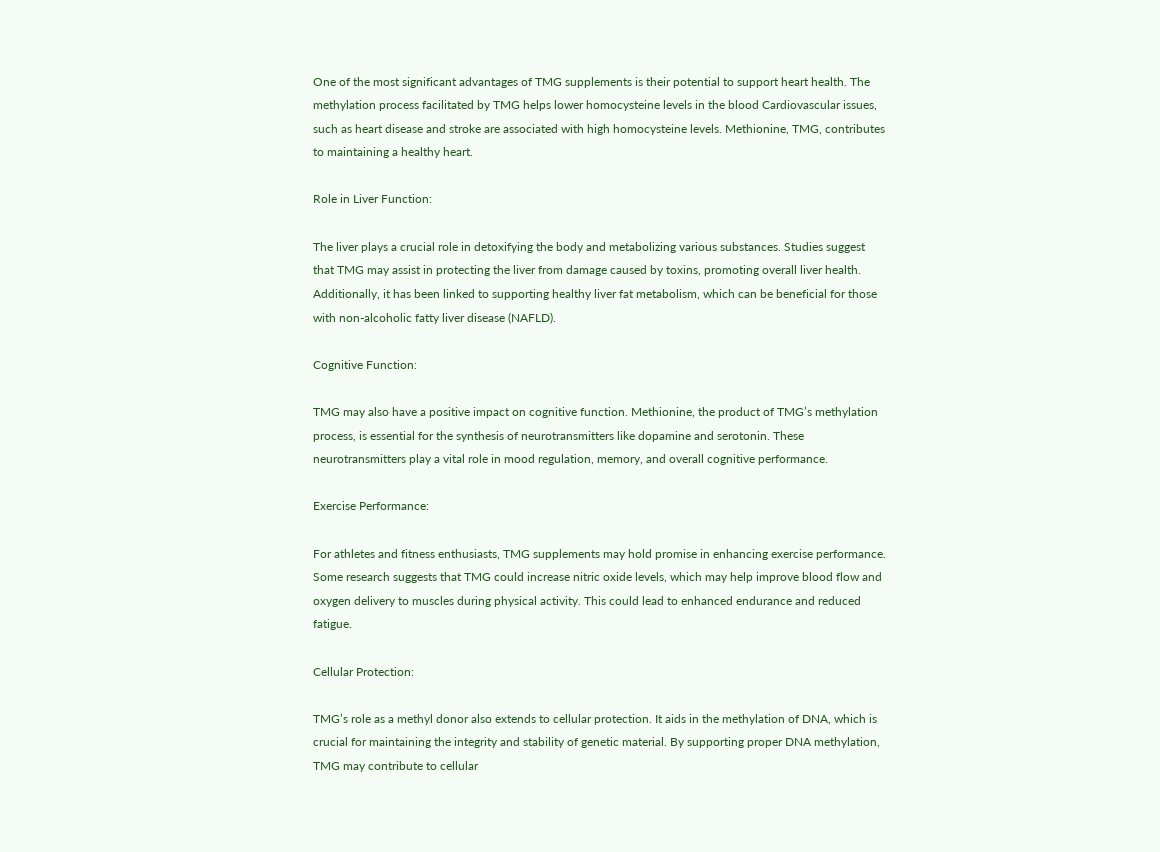One of the most significant advantages of TMG supplements is their potential to support heart health. The methylation process facilitated by TMG helps lower homocysteine levels in the blood Cardiovascular issues, such as heart disease and stroke are associated with high homocysteine levels. Methionine, TMG, contributes to maintaining a healthy heart.

Role in Liver Function:

The liver plays a crucial role in detoxifying the body and metabolizing various substances. Studies suggest that TMG may assist in protecting the liver from damage caused by toxins, promoting overall liver health. Additionally, it has been linked to supporting healthy liver fat metabolism, which can be beneficial for those with non-alcoholic fatty liver disease (NAFLD).

Cognitive Function:

TMG may also have a positive impact on cognitive function. Methionine, the product of TMG’s methylation process, is essential for the synthesis of neurotransmitters like dopamine and serotonin. These neurotransmitters play a vital role in mood regulation, memory, and overall cognitive performance.

Exercise Performance:

For athletes and fitness enthusiasts, TMG supplements may hold promise in enhancing exercise performance. Some research suggests that TMG could increase nitric oxide levels, which may help improve blood flow and oxygen delivery to muscles during physical activity. This could lead to enhanced endurance and reduced fatigue.

Cellular Protection:

TMG’s role as a methyl donor also extends to cellular protection. It aids in the methylation of DNA, which is crucial for maintaining the integrity and stability of genetic material. By supporting proper DNA methylation, TMG may contribute to cellular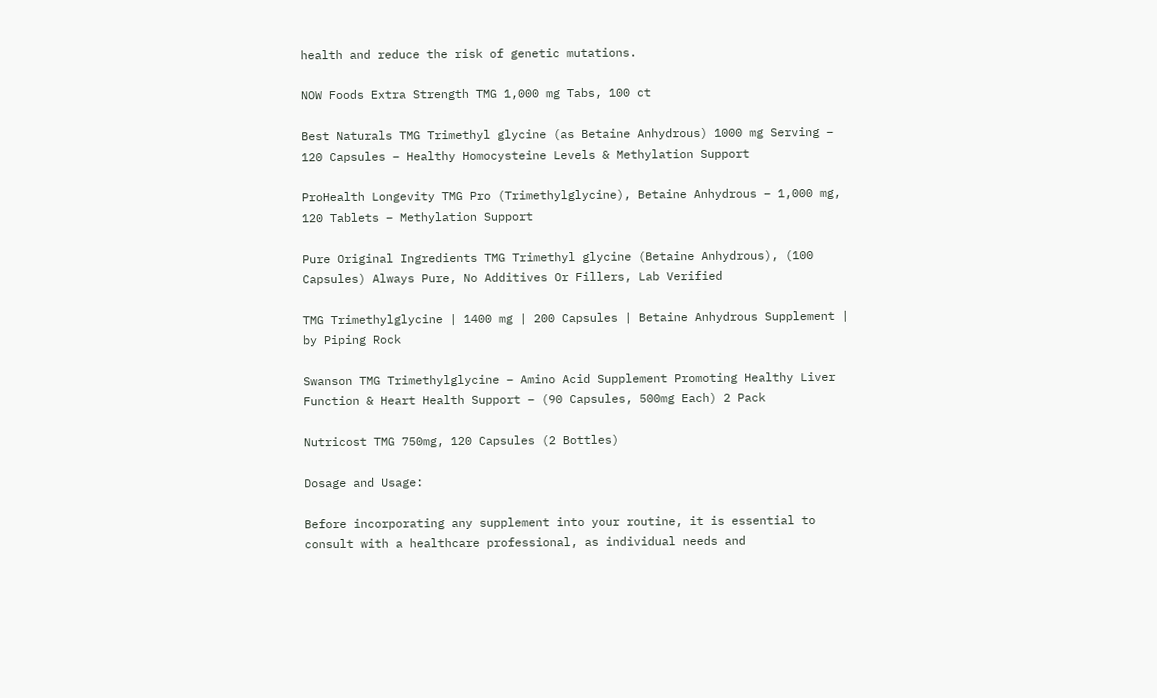health and reduce the risk of genetic mutations.

NOW Foods Extra Strength TMG 1,000 mg Tabs, 100 ct

Best Naturals TMG Trimethyl glycine (as Betaine Anhydrous) 1000 mg Serving – 120 Capsules – Healthy Homocysteine Levels & Methylation Support

ProHealth Longevity TMG Pro (Trimethylglycine), Betaine Anhydrous – 1,000 mg, 120 Tablets – Methylation Support

Pure Original Ingredients TMG Trimethyl glycine (Betaine Anhydrous), (100 Capsules) Always Pure, No Additives Or Fillers, Lab Verified

TMG Trimethylglycine | 1400 mg | 200 Capsules | Betaine Anhydrous Supplement | by Piping Rock

Swanson TMG Trimethylglycine – Amino Acid Supplement Promoting Healthy Liver Function & Heart Health Support – (90 Capsules, 500mg Each) 2 Pack

Nutricost TMG 750mg, 120 Capsules (2 Bottles)

Dosage and Usage:

Before incorporating any supplement into your routine, it is essential to consult with a healthcare professional, as individual needs and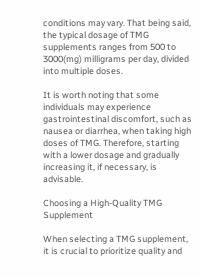conditions may vary. That being said, the typical dosage of TMG supplements ranges from 500 to 3000(mg) milligrams per day, divided into multiple doses.

It is worth noting that some individuals may experience gastrointestinal discomfort, such as nausea or diarrhea, when taking high doses of TMG. Therefore, starting with a lower dosage and gradually increasing it, if necessary, is advisable.

Choosing a High-Quality TMG Supplement

When selecting a TMG supplement, it is crucial to prioritize quality and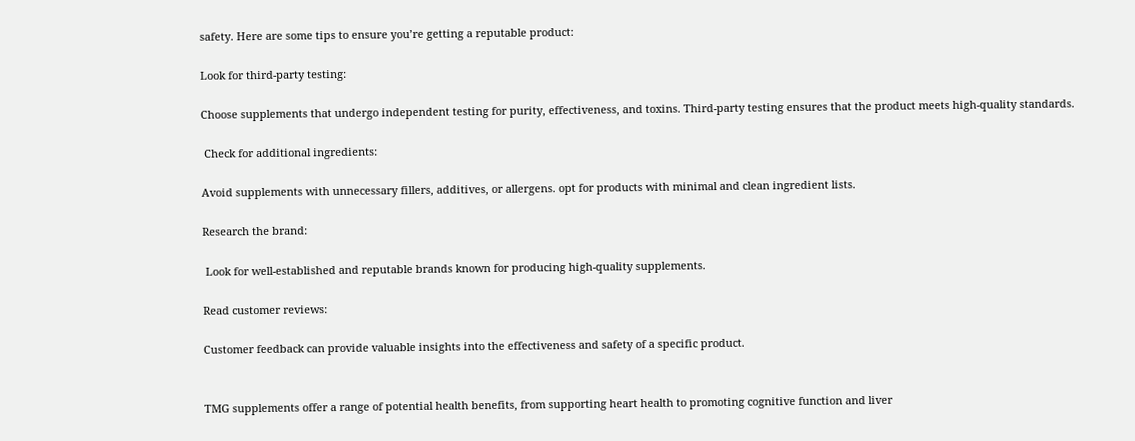safety. Here are some tips to ensure you’re getting a reputable product:

Look for third-party testing:

Choose supplements that undergo independent testing for purity, effectiveness, and toxins. Third-party testing ensures that the product meets high-quality standards.

 Check for additional ingredients:

Avoid supplements with unnecessary fillers, additives, or allergens. opt for products with minimal and clean ingredient lists.

Research the brand:

 Look for well-established and reputable brands known for producing high-quality supplements.

Read customer reviews:

Customer feedback can provide valuable insights into the effectiveness and safety of a specific product.


TMG supplements offer a range of potential health benefits, from supporting heart health to promoting cognitive function and liver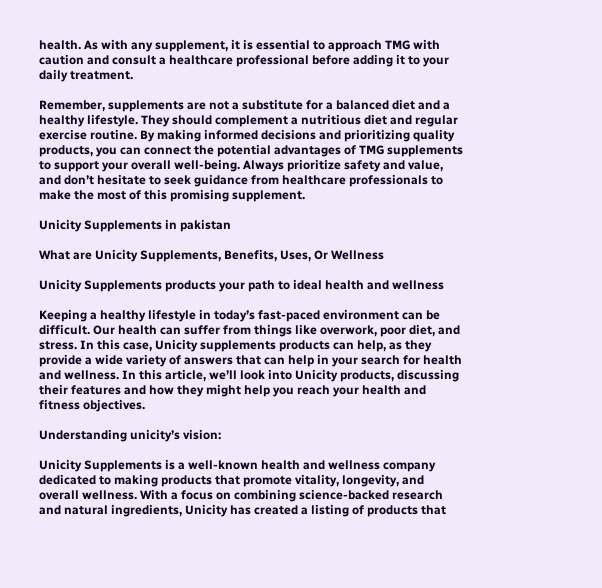health. As with any supplement, it is essential to approach TMG with caution and consult a healthcare professional before adding it to your daily treatment.

Remember, supplements are not a substitute for a balanced diet and a healthy lifestyle. They should complement a nutritious diet and regular exercise routine. By making informed decisions and prioritizing quality products, you can connect the potential advantages of TMG supplements to support your overall well-being. Always prioritize safety and value, and don’t hesitate to seek guidance from healthcare professionals to make the most of this promising supplement.

Unicity Supplements in pakistan

What are Unicity Supplements, Benefits, Uses, Or Wellness

Unicity Supplements products your path to ideal health and wellness

Keeping a healthy lifestyle in today’s fast-paced environment can be difficult. Our health can suffer from things like overwork, poor diet, and stress. In this case, Unicity supplements products can help, as they provide a wide variety of answers that can help in your search for health and wellness. In this article, we’ll look into Unicity products, discussing their features and how they might help you reach your health and fitness objectives.

Understanding unicity’s vision:

Unicity Supplements is a well-known health and wellness company dedicated to making products that promote vitality, longevity, and overall wellness. With a focus on combining science-backed research and natural ingredients, Unicity has created a listing of products that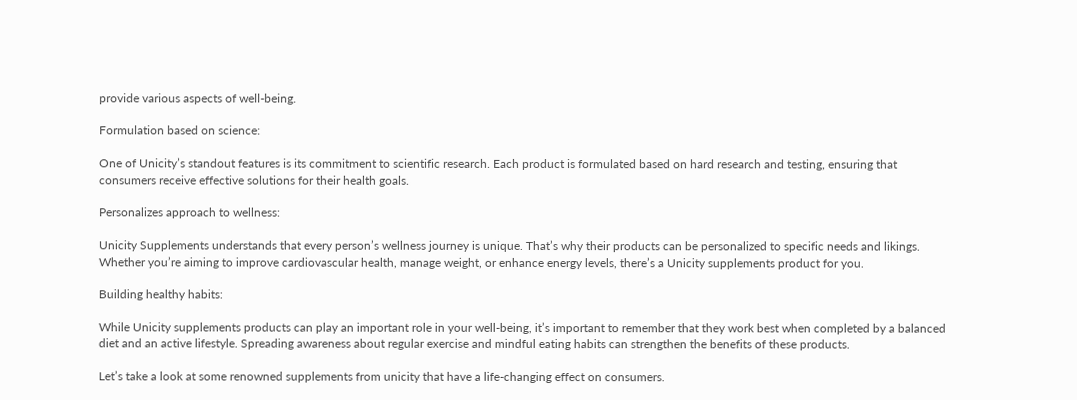provide various aspects of well-being.

Formulation based on science:

One of Unicity’s standout features is its commitment to scientific research. Each product is formulated based on hard research and testing, ensuring that consumers receive effective solutions for their health goals.

Personalizes approach to wellness:

Unicity Supplements understands that every person’s wellness journey is unique. That’s why their products can be personalized to specific needs and likings. Whether you’re aiming to improve cardiovascular health, manage weight, or enhance energy levels, there’s a Unicity supplements product for you.

Building healthy habits:

While Unicity supplements products can play an important role in your well-being, it’s important to remember that they work best when completed by a balanced diet and an active lifestyle. Spreading awareness about regular exercise and mindful eating habits can strengthen the benefits of these products.

Let’s take a look at some renowned supplements from unicity that have a life-changing effect on consumers.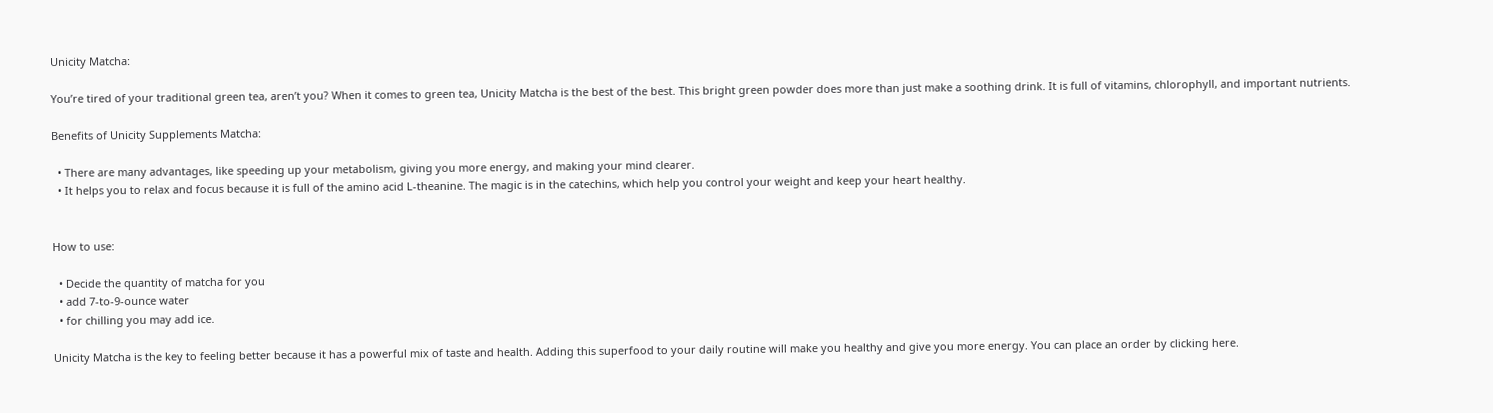Unicity Matcha:

You’re tired of your traditional green tea, aren’t you? When it comes to green tea, Unicity Matcha is the best of the best. This bright green powder does more than just make a soothing drink. It is full of vitamins, chlorophyll, and important nutrients.

Benefits of Unicity Supplements Matcha:

  • There are many advantages, like speeding up your metabolism, giving you more energy, and making your mind clearer.
  • It helps you to relax and focus because it is full of the amino acid L-theanine. The magic is in the catechins, which help you control your weight and keep your heart healthy.


How to use:

  • Decide the quantity of matcha for you
  • add 7-to-9-ounce water
  • for chilling you may add ice.

Unicity Matcha is the key to feeling better because it has a powerful mix of taste and health. Adding this superfood to your daily routine will make you healthy and give you more energy. You can place an order by clicking here.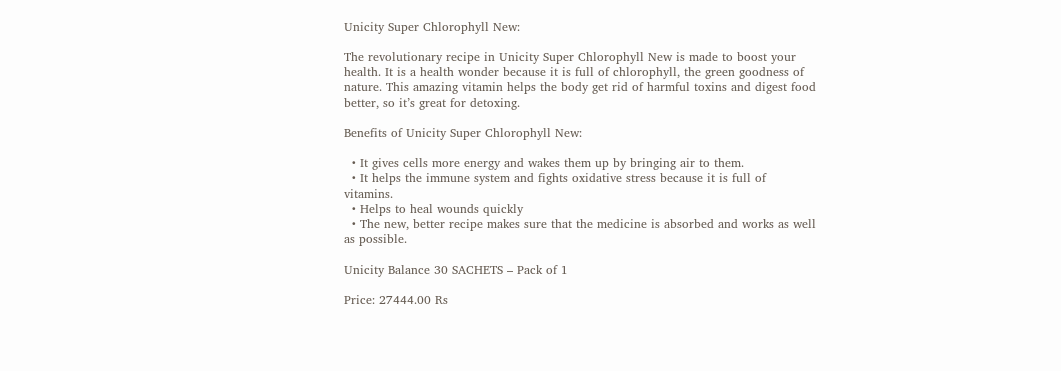Unicity Super Chlorophyll New:

The revolutionary recipe in Unicity Super Chlorophyll New is made to boost your health. It is a health wonder because it is full of chlorophyll, the green goodness of nature. This amazing vitamin helps the body get rid of harmful toxins and digest food better, so it’s great for detoxing.

Benefits of Unicity Super Chlorophyll New:

  • It gives cells more energy and wakes them up by bringing air to them.
  • It helps the immune system and fights oxidative stress because it is full of vitamins.
  • Helps to heal wounds quickly
  • The new, better recipe makes sure that the medicine is absorbed and works as well as possible.

Unicity Balance 30 SACHETS – Pack of 1

Price: 27444.00 Rs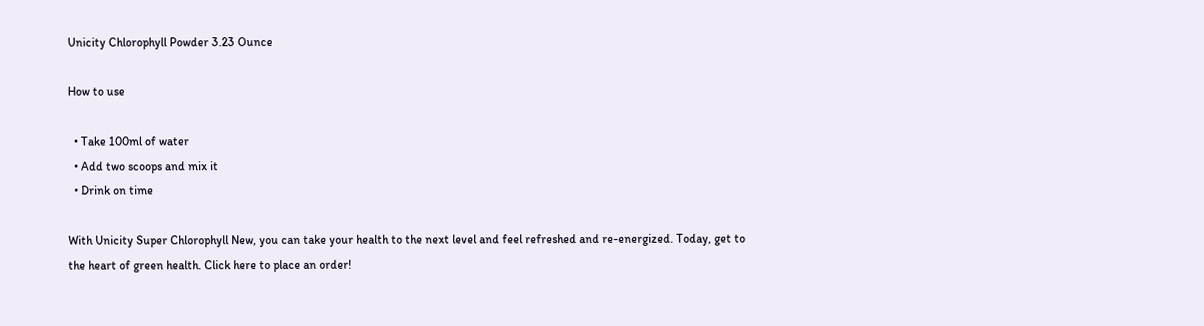Unicity Chlorophyll Powder 3.23 Ounce

How to use

  • Take 100ml of water
  • Add two scoops and mix it
  • Drink on time

With Unicity Super Chlorophyll New, you can take your health to the next level and feel refreshed and re-energized. Today, get to the heart of green health. Click here to place an order!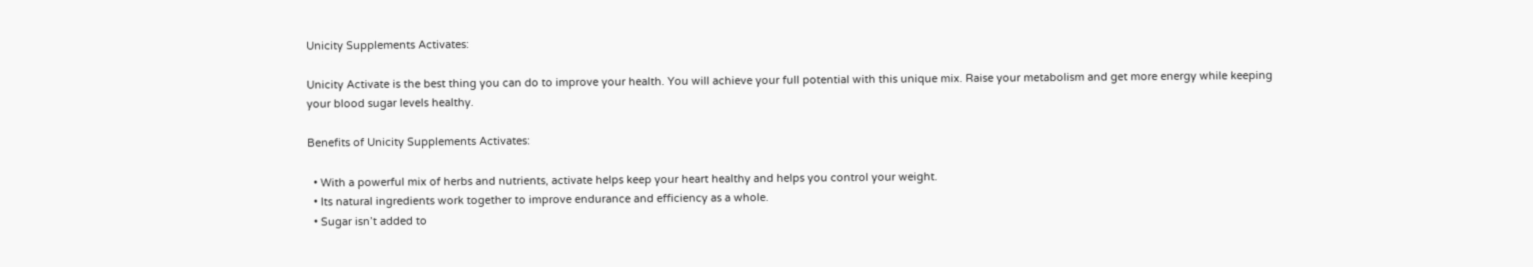Unicity Supplements Activates:

Unicity Activate is the best thing you can do to improve your health. You will achieve your full potential with this unique mix. Raise your metabolism and get more energy while keeping your blood sugar levels healthy.

Benefits of Unicity Supplements Activates:

  • With a powerful mix of herbs and nutrients, activate helps keep your heart healthy and helps you control your weight.
  • Its natural ingredients work together to improve endurance and efficiency as a whole.
  • Sugar isn’t added to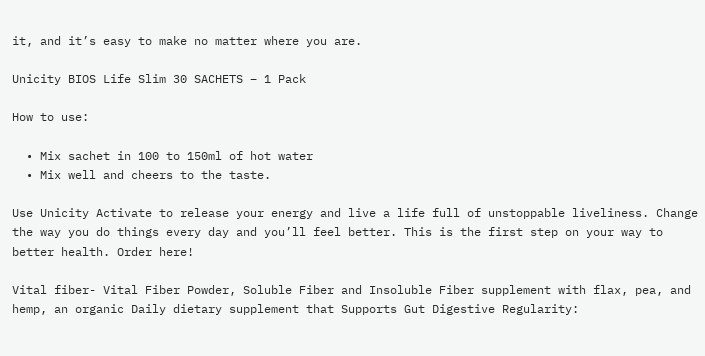it, and it’s easy to make no matter where you are.

Unicity BIOS Life Slim 30 SACHETS – 1 Pack

How to use:

  • Mix sachet in 100 to 150ml of hot water
  • Mix well and cheers to the taste.

Use Unicity Activate to release your energy and live a life full of unstoppable liveliness. Change the way you do things every day and you’ll feel better. This is the first step on your way to better health. Order here!

Vital fiber- Vital Fiber Powder, Soluble Fiber and Insoluble Fiber supplement with flax, pea, and hemp, an organic Daily dietary supplement that Supports Gut Digestive Regularity: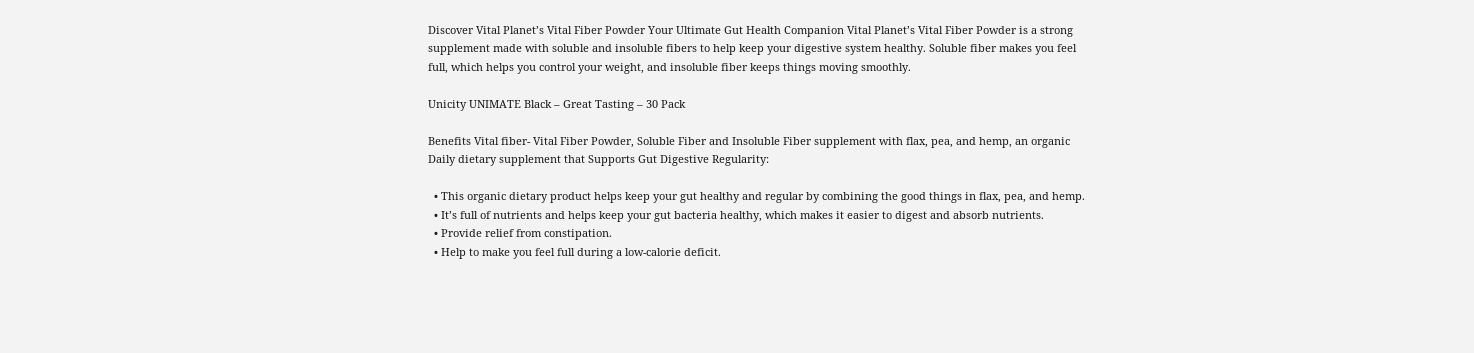Discover Vital Planet’s Vital Fiber Powder Your Ultimate Gut Health Companion Vital Planet’s Vital Fiber Powder is a strong supplement made with soluble and insoluble fibers to help keep your digestive system healthy. Soluble fiber makes you feel full, which helps you control your weight, and insoluble fiber keeps things moving smoothly.

Unicity UNIMATE Black – Great Tasting – 30 Pack

Benefits Vital fiber- Vital Fiber Powder, Soluble Fiber and Insoluble Fiber supplement with flax, pea, and hemp, an organic Daily dietary supplement that Supports Gut Digestive Regularity:

  • This organic dietary product helps keep your gut healthy and regular by combining the good things in flax, pea, and hemp.
  • It’s full of nutrients and helps keep your gut bacteria healthy, which makes it easier to digest and absorb nutrients.
  • Provide relief from constipation.
  • Help to make you feel full during a low-calorie deficit.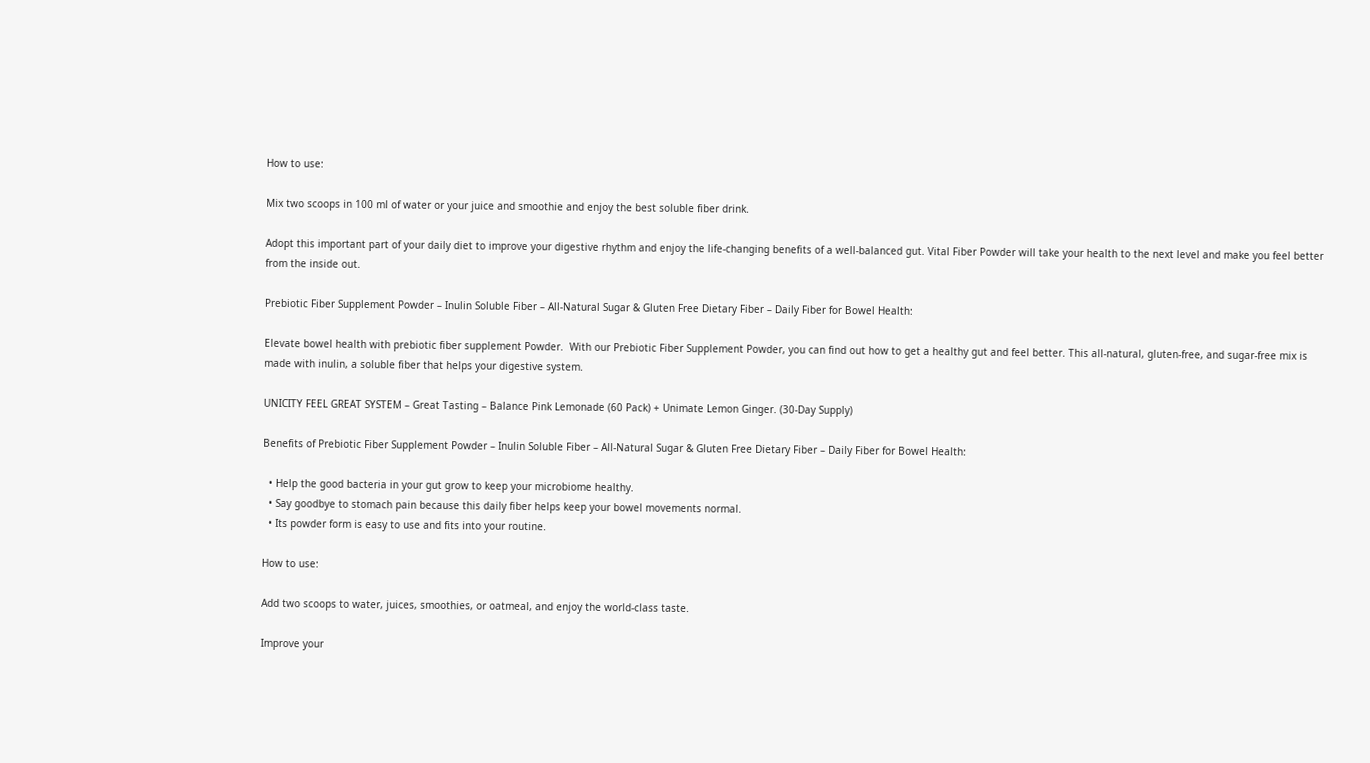How to use:

Mix two scoops in 100 ml of water or your juice and smoothie and enjoy the best soluble fiber drink.

Adopt this important part of your daily diet to improve your digestive rhythm and enjoy the life-changing benefits of a well-balanced gut. Vital Fiber Powder will take your health to the next level and make you feel better from the inside out.

Prebiotic Fiber Supplement Powder – Inulin Soluble Fiber – All-Natural Sugar & Gluten Free Dietary Fiber – Daily Fiber for Bowel Health:

Elevate bowel health with prebiotic fiber supplement Powder.  With our Prebiotic Fiber Supplement Powder, you can find out how to get a healthy gut and feel better. This all-natural, gluten-free, and sugar-free mix is made with inulin, a soluble fiber that helps your digestive system.

UNICITY FEEL GREAT SYSTEM – Great Tasting – Balance Pink Lemonade (60 Pack) + Unimate Lemon Ginger. (30-Day Supply)

Benefits of Prebiotic Fiber Supplement Powder – Inulin Soluble Fiber – All-Natural Sugar & Gluten Free Dietary Fiber – Daily Fiber for Bowel Health:

  • Help the good bacteria in your gut grow to keep your microbiome healthy.
  • Say goodbye to stomach pain because this daily fiber helps keep your bowel movements normal.
  • Its powder form is easy to use and fits into your routine.

How to use:

Add two scoops to water, juices, smoothies, or oatmeal, and enjoy the world-class taste.

Improve your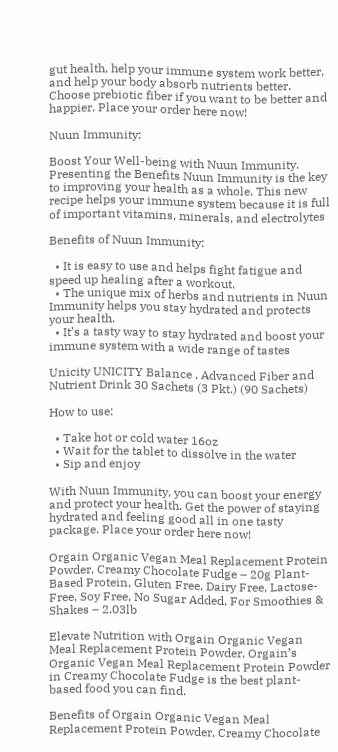gut health, help your immune system work better, and help your body absorb nutrients better. Choose prebiotic fiber if you want to be better and happier. Place your order here now!

Nuun Immunity:

Boost Your Well-being with Nuun Immunity. Presenting the Benefits Nuun Immunity is the key to improving your health as a whole. This new recipe helps your immune system because it is full of important vitamins, minerals, and electrolytes

Benefits of Nuun Immunity:

  • It is easy to use and helps fight fatigue and speed up healing after a workout.
  • The unique mix of herbs and nutrients in Nuun Immunity helps you stay hydrated and protects your health.
  • It’s a tasty way to stay hydrated and boost your immune system with a wide range of tastes

Unicity UNICITY Balance , Advanced Fiber and Nutrient Drink 30 Sachets (3 Pkt.) (90 Sachets)

How to use:

  • Take hot or cold water 16oz
  • Wait for the tablet to dissolve in the water
  • Sip and enjoy

With Nuun Immunity, you can boost your energy and protect your health. Get the power of staying hydrated and feeling good all in one tasty package. Place your order here now!

Orgain Organic Vegan Meal Replacement Protein Powder, Creamy Chocolate Fudge – 20g Plant-Based Protein, Gluten Free, Dairy Free, Lactose-Free, Soy Free, No Sugar Added, For Smoothies & Shakes – 2.03lb

Elevate Nutrition with Orgain Organic Vegan Meal Replacement Protein Powder. Orgain’s Organic Vegan Meal Replacement Protein Powder in Creamy Chocolate Fudge is the best plant-based food you can find.

Benefits of Orgain Organic Vegan Meal Replacement Protein Powder, Creamy Chocolate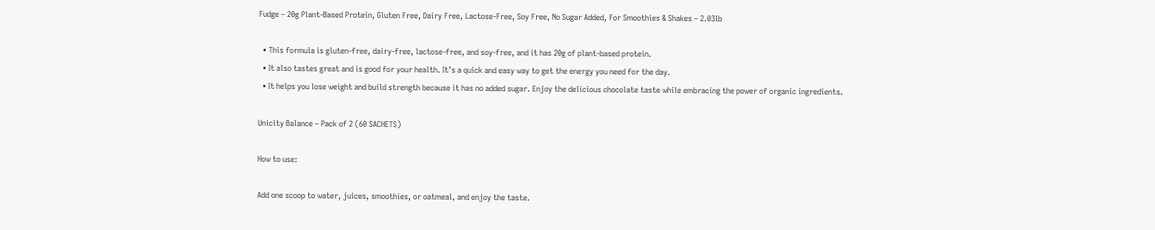Fudge – 20g Plant-Based Protein, Gluten Free, Dairy Free, Lactose-Free, Soy Free, No Sugar Added, For Smoothies & Shakes – 2.03lb

  • This formula is gluten-free, dairy-free, lactose-free, and soy-free, and it has 20g of plant-based protein.
  • It also tastes great and is good for your health. It’s a quick and easy way to get the energy you need for the day.
  • It helps you lose weight and build strength because it has no added sugar. Enjoy the delicious chocolate taste while embracing the power of organic ingredients.

Unicity Balance – Pack of 2 (60 SACHETS)

How to use:

Add one scoop to water, juices, smoothies, or oatmeal, and enjoy the taste.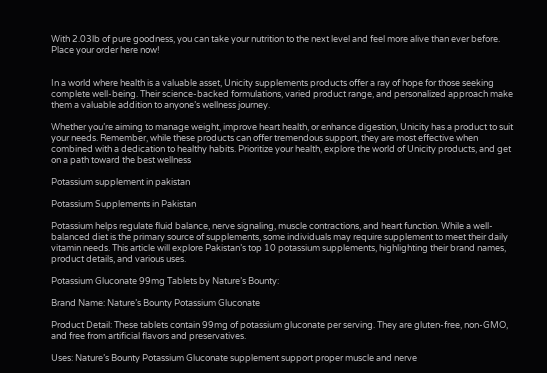With 2.03lb of pure goodness, you can take your nutrition to the next level and feel more alive than ever before. Place your order here now!


In a world where health is a valuable asset, Unicity supplements products offer a ray of hope for those seeking complete well-being. Their science-backed formulations, varied product range, and personalized approach make them a valuable addition to anyone’s wellness journey.

Whether you’re aiming to manage weight, improve heart health, or enhance digestion, Unicity has a product to suit your needs. Remember, while these products can offer tremendous support, they are most effective when combined with a dedication to healthy habits. Prioritize your health, explore the world of Unicity products, and get on a path toward the best wellness

Potassium supplement in pakistan

Potassium Supplements in Pakistan

Potassium helps regulate fluid balance, nerve signaling, muscle contractions, and heart function. While a well-balanced diet is the primary source of supplements, some individuals may require supplement to meet their daily vitamin needs. This article will explore Pakistan’s top 10 potassium supplements, highlighting their brand names, product details, and various uses.

Potassium Gluconate 99mg Tablets by Nature’s Bounty:

Brand Name: Nature’s Bounty Potassium Gluconate

Product Detail: These tablets contain 99mg of potassium gluconate per serving. They are gluten-free, non-GMO, and free from artificial flavors and preservatives.

Uses: Nature’s Bounty Potassium Gluconate supplement support proper muscle and nerve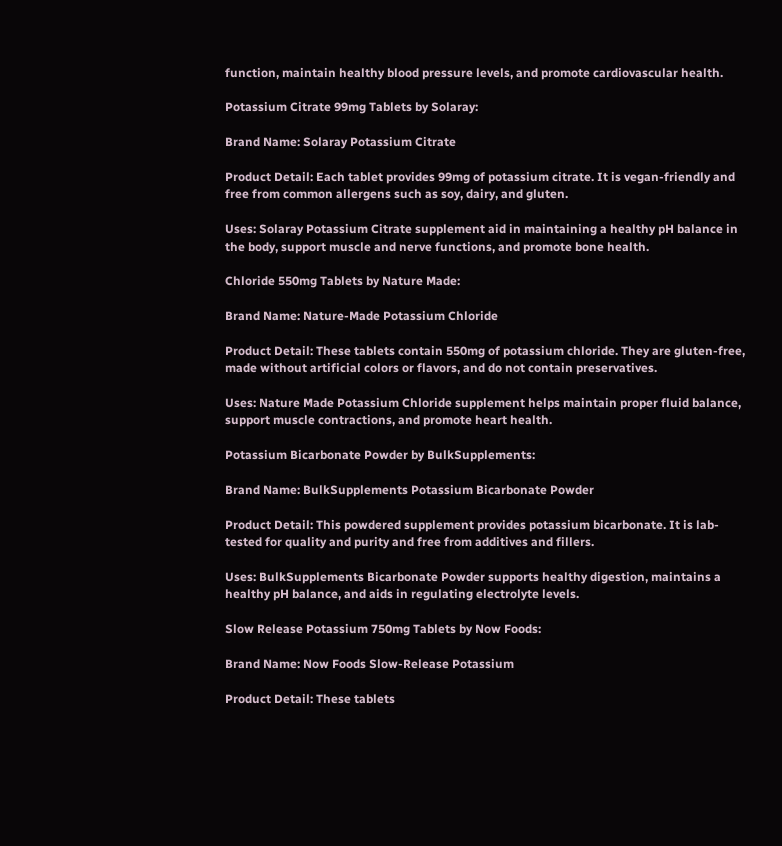function, maintain healthy blood pressure levels, and promote cardiovascular health.

Potassium Citrate 99mg Tablets by Solaray:

Brand Name: Solaray Potassium Citrate

Product Detail: Each tablet provides 99mg of potassium citrate. It is vegan-friendly and free from common allergens such as soy, dairy, and gluten.

Uses: Solaray Potassium Citrate supplement aid in maintaining a healthy pH balance in the body, support muscle and nerve functions, and promote bone health.

Chloride 550mg Tablets by Nature Made:

Brand Name: Nature-Made Potassium Chloride

Product Detail: These tablets contain 550mg of potassium chloride. They are gluten-free, made without artificial colors or flavors, and do not contain preservatives.

Uses: Nature Made Potassium Chloride supplement helps maintain proper fluid balance, support muscle contractions, and promote heart health.

Potassium Bicarbonate Powder by BulkSupplements:

Brand Name: BulkSupplements Potassium Bicarbonate Powder

Product Detail: This powdered supplement provides potassium bicarbonate. It is lab-tested for quality and purity and free from additives and fillers.

Uses: BulkSupplements Bicarbonate Powder supports healthy digestion, maintains a healthy pH balance, and aids in regulating electrolyte levels.

Slow Release Potassium 750mg Tablets by Now Foods:

Brand Name: Now Foods Slow-Release Potassium

Product Detail: These tablets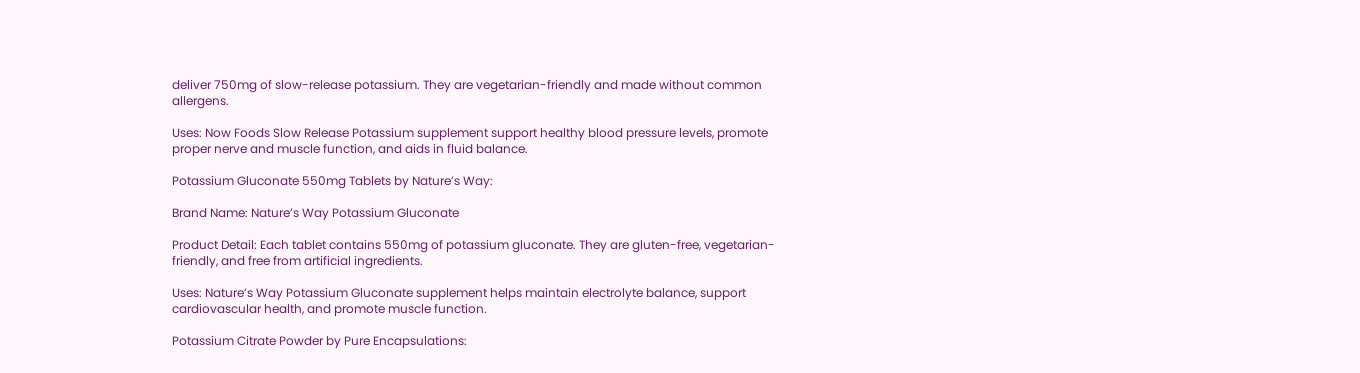deliver 750mg of slow-release potassium. They are vegetarian-friendly and made without common allergens.

Uses: Now Foods Slow Release Potassium supplement support healthy blood pressure levels, promote proper nerve and muscle function, and aids in fluid balance.

Potassium Gluconate 550mg Tablets by Nature’s Way:

Brand Name: Nature’s Way Potassium Gluconate

Product Detail: Each tablet contains 550mg of potassium gluconate. They are gluten-free, vegetarian-friendly, and free from artificial ingredients.

Uses: Nature’s Way Potassium Gluconate supplement helps maintain electrolyte balance, support cardiovascular health, and promote muscle function.

Potassium Citrate Powder by Pure Encapsulations: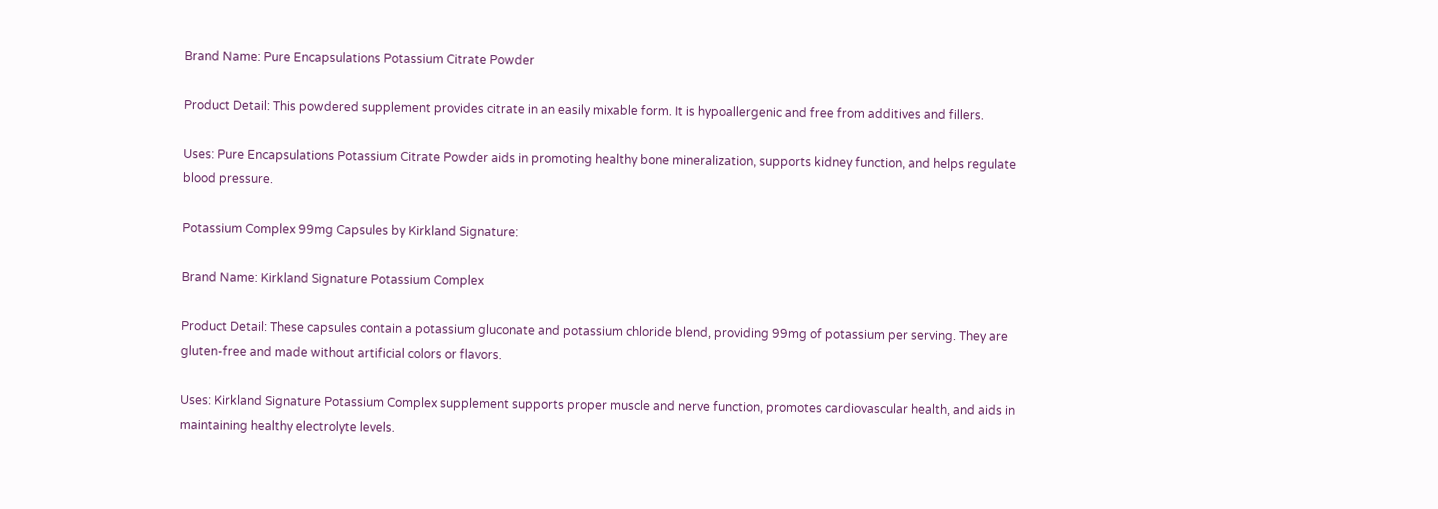Brand Name: Pure Encapsulations Potassium Citrate Powder

Product Detail: This powdered supplement provides citrate in an easily mixable form. It is hypoallergenic and free from additives and fillers.

Uses: Pure Encapsulations Potassium Citrate Powder aids in promoting healthy bone mineralization, supports kidney function, and helps regulate blood pressure.

Potassium Complex 99mg Capsules by Kirkland Signature:

Brand Name: Kirkland Signature Potassium Complex

Product Detail: These capsules contain a potassium gluconate and potassium chloride blend, providing 99mg of potassium per serving. They are gluten-free and made without artificial colors or flavors.

Uses: Kirkland Signature Potassium Complex supplement supports proper muscle and nerve function, promotes cardiovascular health, and aids in maintaining healthy electrolyte levels.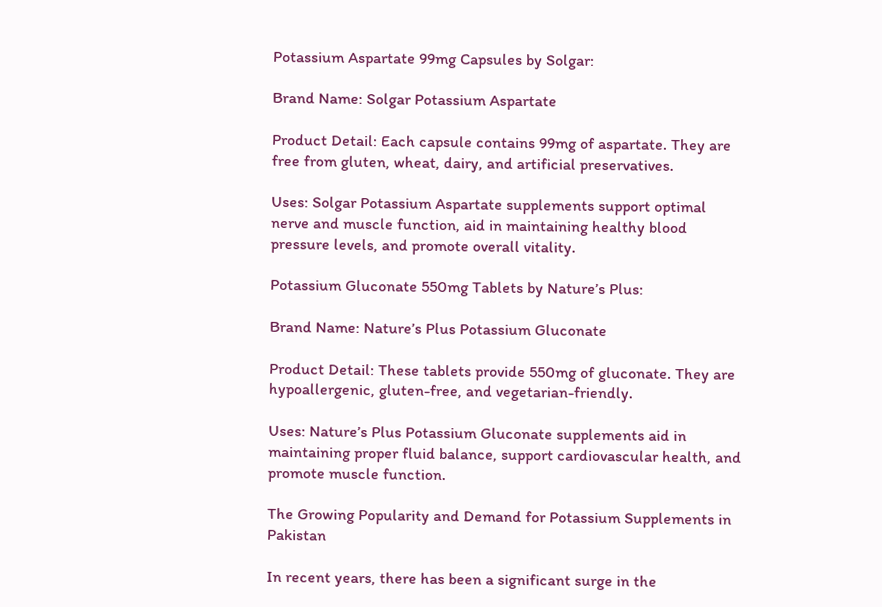Potassium Aspartate 99mg Capsules by Solgar:

Brand Name: Solgar Potassium Aspartate

Product Detail: Each capsule contains 99mg of aspartate. They are free from gluten, wheat, dairy, and artificial preservatives.

Uses: Solgar Potassium Aspartate supplements support optimal nerve and muscle function, aid in maintaining healthy blood pressure levels, and promote overall vitality.

Potassium Gluconate 550mg Tablets by Nature’s Plus:

Brand Name: Nature’s Plus Potassium Gluconate

Product Detail: These tablets provide 550mg of gluconate. They are hypoallergenic, gluten-free, and vegetarian-friendly.

Uses: Nature’s Plus Potassium Gluconate supplements aid in maintaining proper fluid balance, support cardiovascular health, and promote muscle function.

The Growing Popularity and Demand for Potassium Supplements in Pakistan

In recent years, there has been a significant surge in the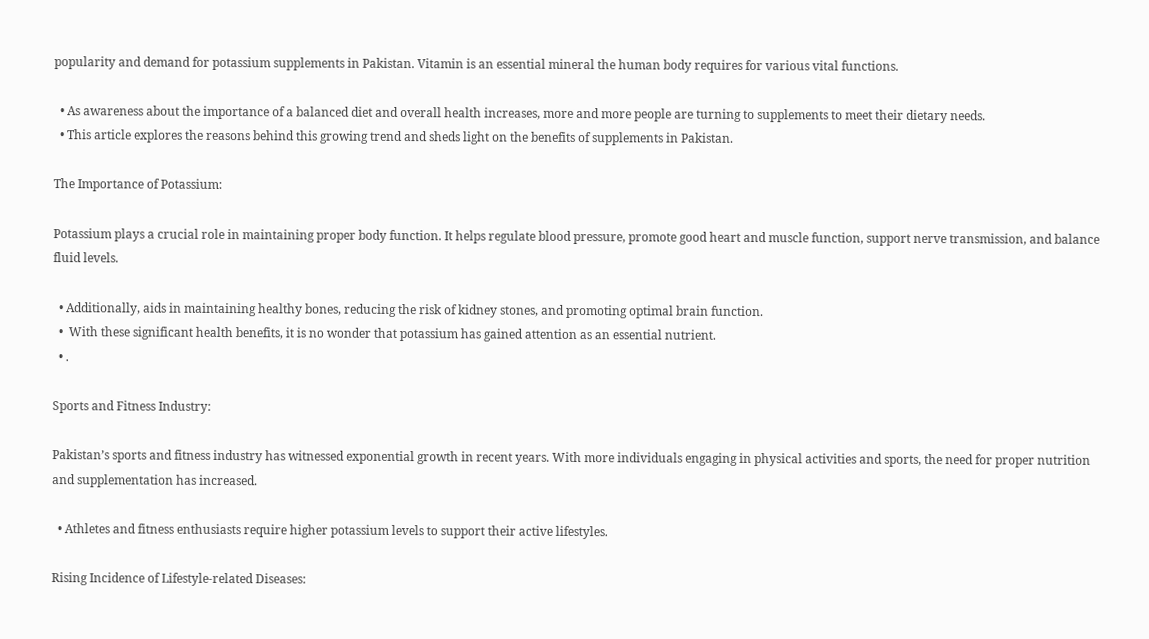popularity and demand for potassium supplements in Pakistan. Vitamin is an essential mineral the human body requires for various vital functions.

  • As awareness about the importance of a balanced diet and overall health increases, more and more people are turning to supplements to meet their dietary needs.
  • This article explores the reasons behind this growing trend and sheds light on the benefits of supplements in Pakistan.

The Importance of Potassium:

Potassium plays a crucial role in maintaining proper body function. It helps regulate blood pressure, promote good heart and muscle function, support nerve transmission, and balance fluid levels.

  • Additionally, aids in maintaining healthy bones, reducing the risk of kidney stones, and promoting optimal brain function.
  •  With these significant health benefits, it is no wonder that potassium has gained attention as an essential nutrient.
  • .

Sports and Fitness Industry:

Pakistan’s sports and fitness industry has witnessed exponential growth in recent years. With more individuals engaging in physical activities and sports, the need for proper nutrition and supplementation has increased.

  • Athletes and fitness enthusiasts require higher potassium levels to support their active lifestyles.

Rising Incidence of Lifestyle-related Diseases: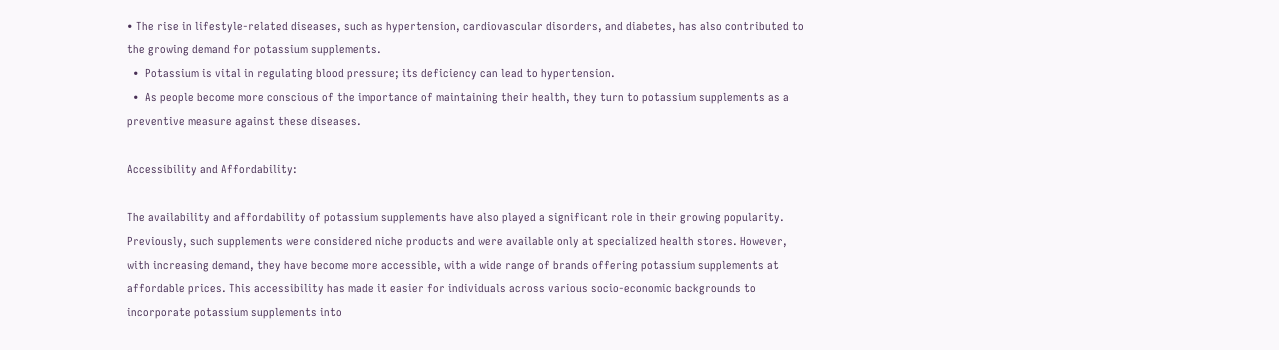• The rise in lifestyle-related diseases, such as hypertension, cardiovascular disorders, and diabetes, has also contributed to the growing demand for potassium supplements.
  •  Potassium is vital in regulating blood pressure; its deficiency can lead to hypertension.
  •  As people become more conscious of the importance of maintaining their health, they turn to potassium supplements as a preventive measure against these diseases.

Accessibility and Affordability:

The availability and affordability of potassium supplements have also played a significant role in their growing popularity. Previously, such supplements were considered niche products and were available only at specialized health stores. However, with increasing demand, they have become more accessible, with a wide range of brands offering potassium supplements at affordable prices. This accessibility has made it easier for individuals across various socio-economic backgrounds to incorporate potassium supplements into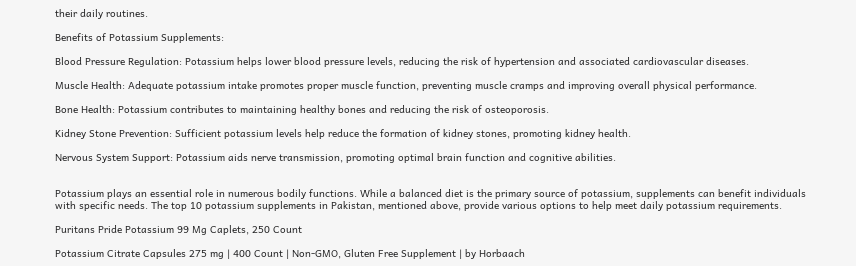their daily routines.

Benefits of Potassium Supplements:

Blood Pressure Regulation: Potassium helps lower blood pressure levels, reducing the risk of hypertension and associated cardiovascular diseases.

Muscle Health: Adequate potassium intake promotes proper muscle function, preventing muscle cramps and improving overall physical performance.

Bone Health: Potassium contributes to maintaining healthy bones and reducing the risk of osteoporosis.

Kidney Stone Prevention: Sufficient potassium levels help reduce the formation of kidney stones, promoting kidney health.

Nervous System Support: Potassium aids nerve transmission, promoting optimal brain function and cognitive abilities.


Potassium plays an essential role in numerous bodily functions. While a balanced diet is the primary source of potassium, supplements can benefit individuals with specific needs. The top 10 potassium supplements in Pakistan, mentioned above, provide various options to help meet daily potassium requirements.

Puritans Pride Potassium 99 Mg Caplets, 250 Count

Potassium Citrate Capsules 275 mg | 400 Count | Non-GMO, Gluten Free Supplement | by Horbaach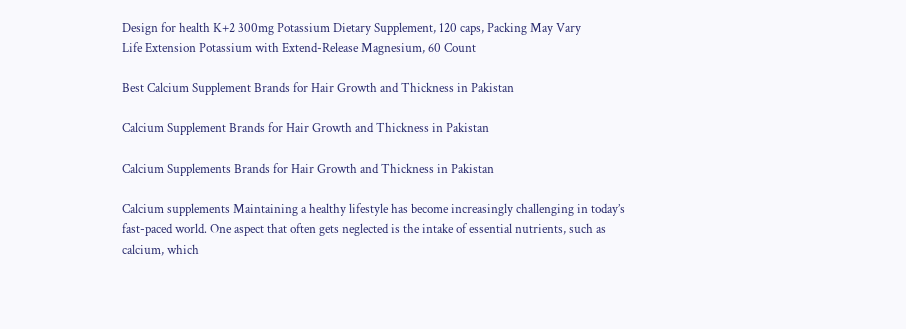Design for health K+2 300mg Potassium Dietary Supplement, 120 caps, Packing May Vary
Life Extension Potassium with Extend-Release Magnesium, 60 Count

Best Calcium Supplement Brands for Hair Growth and Thickness in Pakistan

Calcium Supplement Brands for Hair Growth and Thickness in Pakistan

Calcium Supplements Brands for Hair Growth and Thickness in Pakistan

Calcium supplements Maintaining a healthy lifestyle has become increasingly challenging in today’s fast-paced world. One aspect that often gets neglected is the intake of essential nutrients, such as calcium, which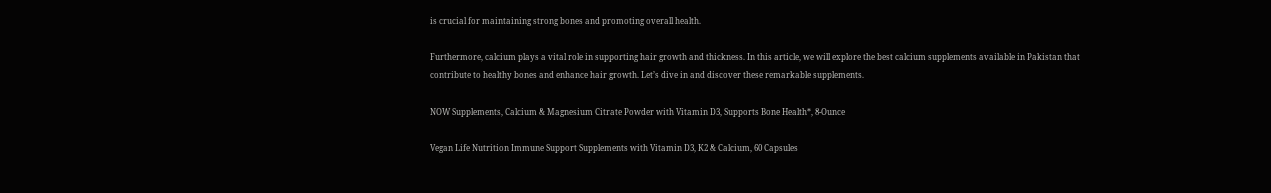is crucial for maintaining strong bones and promoting overall health.

Furthermore, calcium plays a vital role in supporting hair growth and thickness. In this article, we will explore the best calcium supplements available in Pakistan that contribute to healthy bones and enhance hair growth. Let’s dive in and discover these remarkable supplements.

NOW Supplements, Calcium & Magnesium Citrate Powder with Vitamin D3, Supports Bone Health*, 8-Ounce

Vegan Life Nutrition Immune Support Supplements with Vitamin D3, K2 & Calcium, 60 Capsules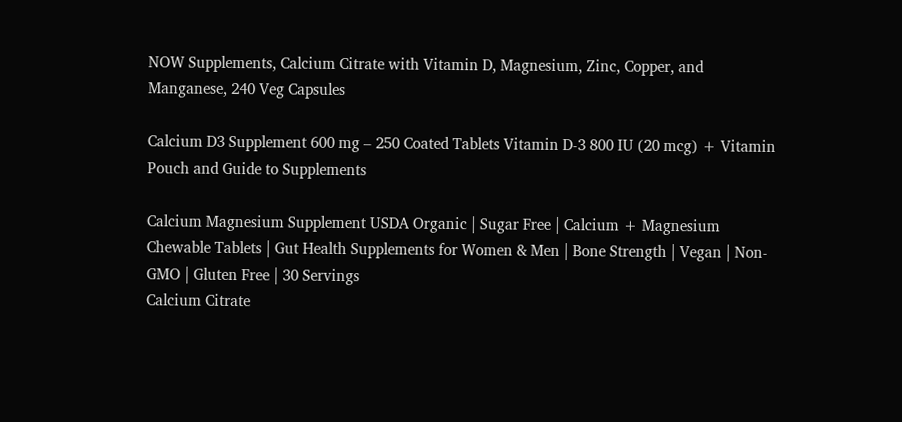NOW Supplements, Calcium Citrate with Vitamin D, Magnesium, Zinc, Copper, and Manganese, 240 Veg Capsules

Calcium D3 Supplement 600 mg – 250 Coated Tablets Vitamin D-3 800 IU (20 mcg) + Vitamin Pouch and Guide to Supplements

Calcium Magnesium Supplement USDA Organic | Sugar Free | Calcium + Magnesium Chewable Tablets | Gut Health Supplements for Women & Men | Bone Strength | Vegan | Non-GMO | Gluten Free | 30 Servings
Calcium Citrate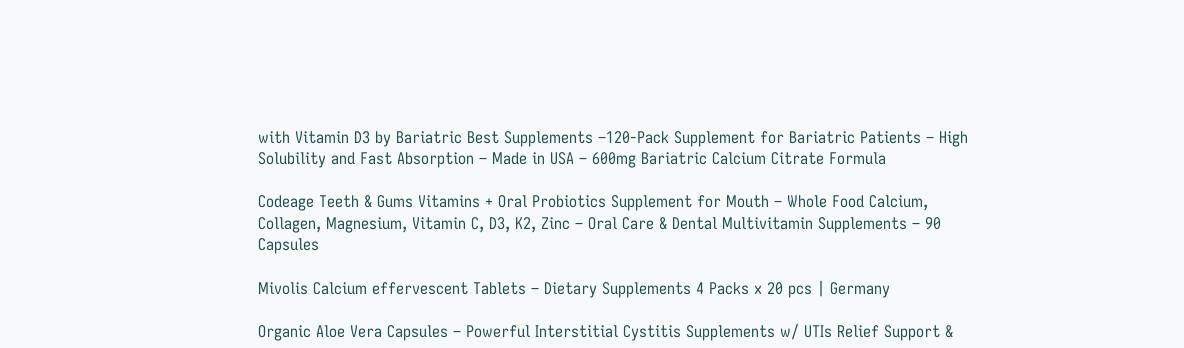with Vitamin D3 by Bariatric Best Supplements –120-Pack Supplement for Bariatric Patients – High Solubility and Fast Absorption – Made in USA – 600mg Bariatric Calcium Citrate Formula

Codeage Teeth & Gums Vitamins + Oral Probiotics Supplement for Mouth – Whole Food Calcium, Collagen, Magnesium, Vitamin C, D3, K2, Zinc – Oral Care & Dental Multivitamin Supplements – 90 Capsules

Mivolis Calcium effervescent Tablets – Dietary Supplements 4 Packs x 20 pcs | Germany

Organic Aloe Vera Capsules – Powerful Interstitial Cystitis Supplements w/ UTIs Relief Support &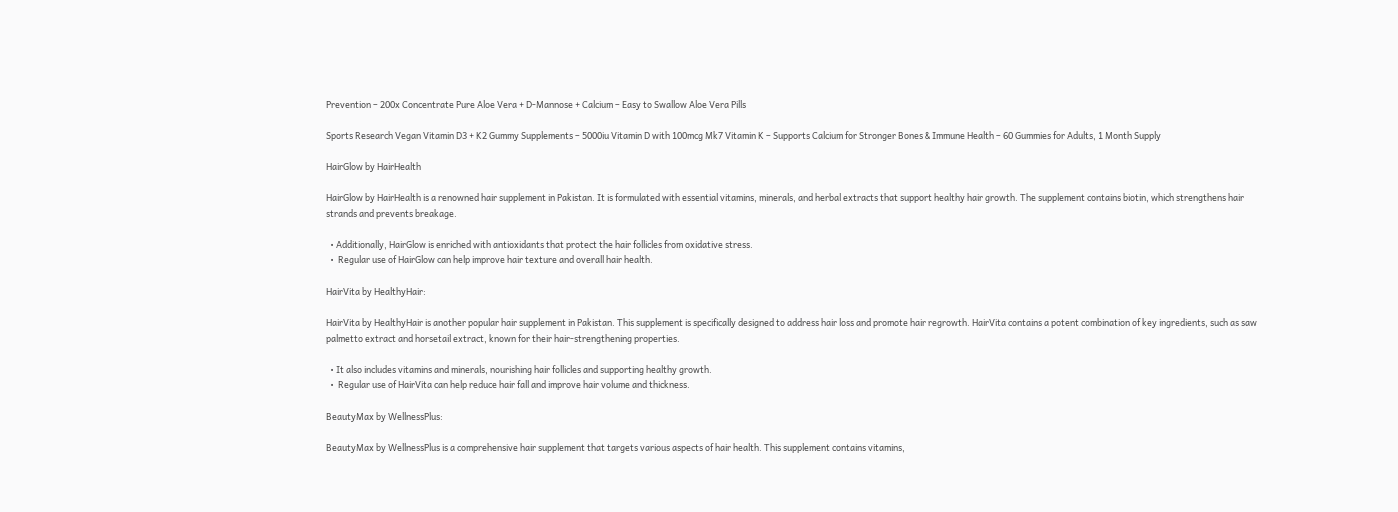Prevention – 200x Concentrate Pure Aloe Vera + D-Mannose + Calcium – Easy to Swallow Aloe Vera Pills

Sports Research Vegan Vitamin D3 + K2 Gummy Supplements – 5000iu Vitamin D with 100mcg Mk7 Vitamin K – Supports Calcium for Stronger Bones & Immune Health – 60 Gummies for Adults, 1 Month Supply

HairGlow by HairHealth

HairGlow by HairHealth is a renowned hair supplement in Pakistan. It is formulated with essential vitamins, minerals, and herbal extracts that support healthy hair growth. The supplement contains biotin, which strengthens hair strands and prevents breakage.

  • Additionally, HairGlow is enriched with antioxidants that protect the hair follicles from oxidative stress.
  •  Regular use of HairGlow can help improve hair texture and overall hair health.

HairVita by HealthyHair:

HairVita by HealthyHair is another popular hair supplement in Pakistan. This supplement is specifically designed to address hair loss and promote hair regrowth. HairVita contains a potent combination of key ingredients, such as saw palmetto extract and horsetail extract, known for their hair-strengthening properties.

  • It also includes vitamins and minerals, nourishing hair follicles and supporting healthy growth.
  •  Regular use of HairVita can help reduce hair fall and improve hair volume and thickness.

BeautyMax by WellnessPlus:

BeautyMax by WellnessPlus is a comprehensive hair supplement that targets various aspects of hair health. This supplement contains vitamins,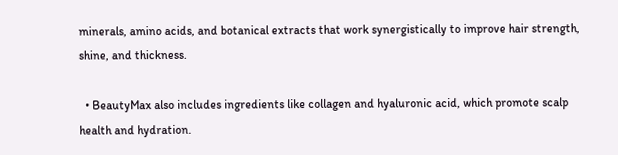minerals, amino acids, and botanical extracts that work synergistically to improve hair strength, shine, and thickness.

  • BeautyMax also includes ingredients like collagen and hyaluronic acid, which promote scalp health and hydration.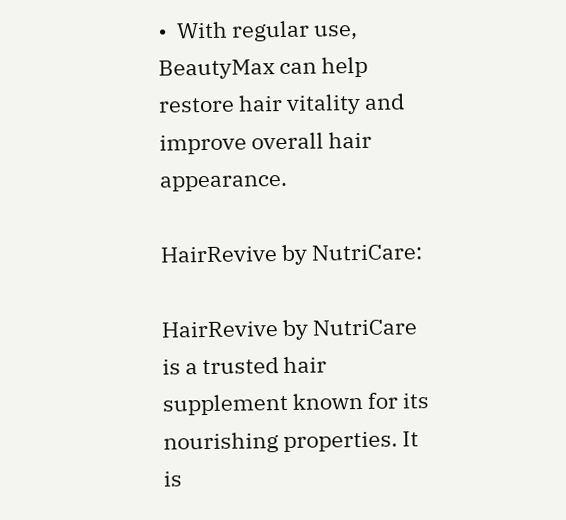•  With regular use, BeautyMax can help restore hair vitality and improve overall hair appearance.

HairRevive by NutriCare:

HairRevive by NutriCare is a trusted hair supplement known for its nourishing properties. It is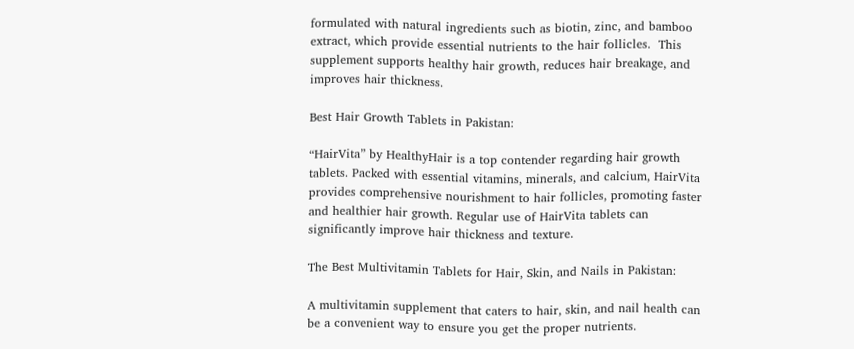formulated with natural ingredients such as biotin, zinc, and bamboo extract, which provide essential nutrients to the hair follicles.  This supplement supports healthy hair growth, reduces hair breakage, and improves hair thickness.

Best Hair Growth Tablets in Pakistan:

“HairVita” by HealthyHair is a top contender regarding hair growth tablets. Packed with essential vitamins, minerals, and calcium, HairVita provides comprehensive nourishment to hair follicles, promoting faster and healthier hair growth. Regular use of HairVita tablets can significantly improve hair thickness and texture.

The Best Multivitamin Tablets for Hair, Skin, and Nails in Pakistan:

A multivitamin supplement that caters to hair, skin, and nail health can be a convenient way to ensure you get the proper nutrients.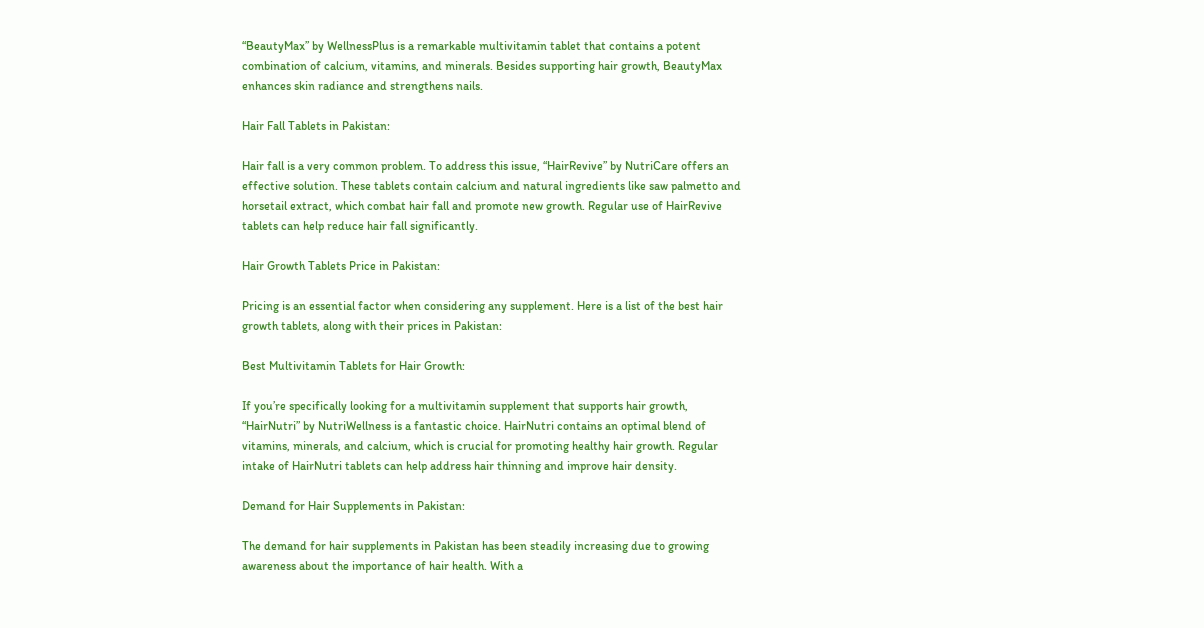“BeautyMax” by WellnessPlus is a remarkable multivitamin tablet that contains a potent combination of calcium, vitamins, and minerals. Besides supporting hair growth, BeautyMax enhances skin radiance and strengthens nails.

Hair Fall Tablets in Pakistan:

Hair fall is a very common problem. To address this issue, “HairRevive” by NutriCare offers an effective solution. These tablets contain calcium and natural ingredients like saw palmetto and horsetail extract, which combat hair fall and promote new growth. Regular use of HairRevive tablets can help reduce hair fall significantly.

Hair Growth Tablets Price in Pakistan:

Pricing is an essential factor when considering any supplement. Here is a list of the best hair growth tablets, along with their prices in Pakistan:

Best Multivitamin Tablets for Hair Growth:

If you’re specifically looking for a multivitamin supplement that supports hair growth, “HairNutri” by NutriWellness is a fantastic choice. HairNutri contains an optimal blend of vitamins, minerals, and calcium, which is crucial for promoting healthy hair growth. Regular intake of HairNutri tablets can help address hair thinning and improve hair density.

Demand for Hair Supplements in Pakistan:

The demand for hair supplements in Pakistan has been steadily increasing due to growing awareness about the importance of hair health. With a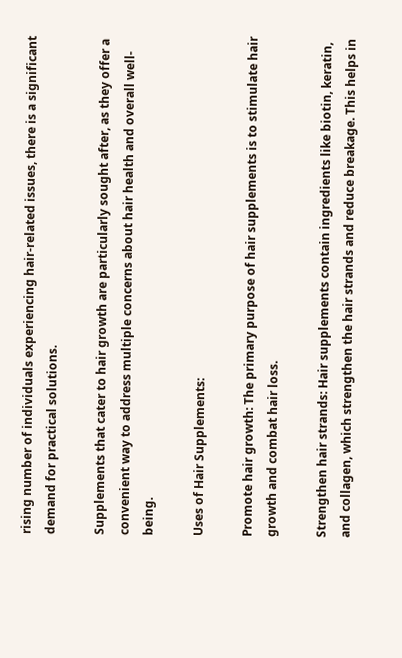rising number of individuals experiencing hair-related issues, there is a significant demand for practical solutions.

Supplements that cater to hair growth are particularly sought after, as they offer a convenient way to address multiple concerns about hair health and overall well-being.

Uses of Hair Supplements:

Promote hair growth: The primary purpose of hair supplements is to stimulate hair growth and combat hair loss.

Strengthen hair strands: Hair supplements contain ingredients like biotin, keratin, and collagen, which strengthen the hair strands and reduce breakage. This helps in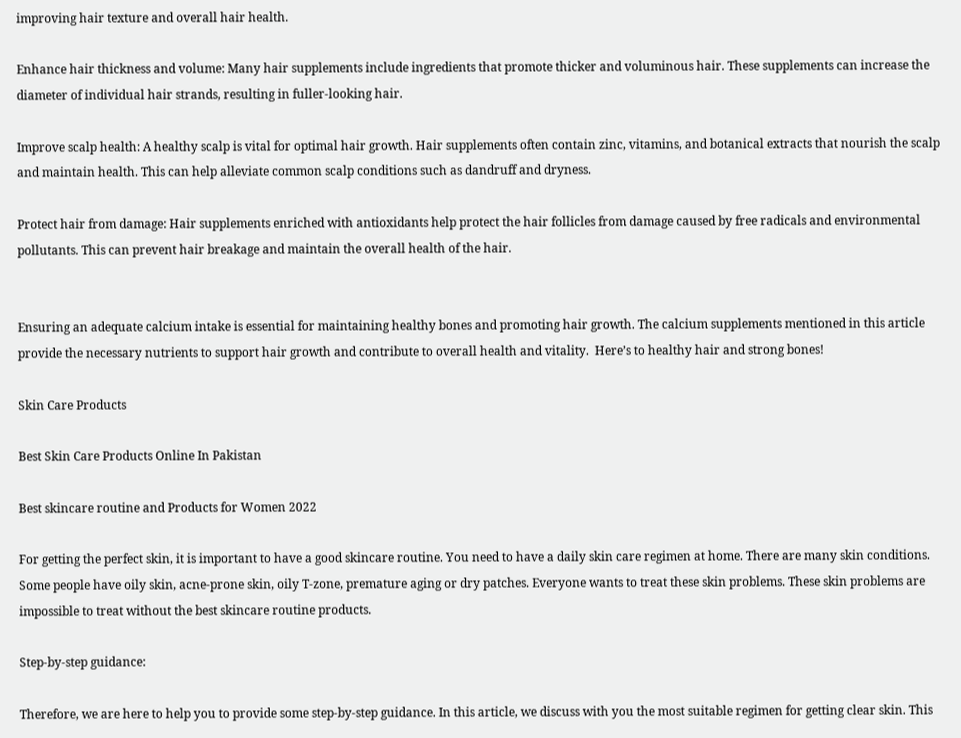improving hair texture and overall hair health.

Enhance hair thickness and volume: Many hair supplements include ingredients that promote thicker and voluminous hair. These supplements can increase the diameter of individual hair strands, resulting in fuller-looking hair.

Improve scalp health: A healthy scalp is vital for optimal hair growth. Hair supplements often contain zinc, vitamins, and botanical extracts that nourish the scalp and maintain health. This can help alleviate common scalp conditions such as dandruff and dryness.

Protect hair from damage: Hair supplements enriched with antioxidants help protect the hair follicles from damage caused by free radicals and environmental pollutants. This can prevent hair breakage and maintain the overall health of the hair.


Ensuring an adequate calcium intake is essential for maintaining healthy bones and promoting hair growth. The calcium supplements mentioned in this article provide the necessary nutrients to support hair growth and contribute to overall health and vitality.  Here’s to healthy hair and strong bones!

Skin Care Products

Best Skin Care Products Online In Pakistan

Best skincare routine and Products for Women 2022

For getting the perfect skin, it is important to have a good skincare routine. You need to have a daily skin care regimen at home. There are many skin conditions. Some people have oily skin, acne-prone skin, oily T-zone, premature aging or dry patches. Everyone wants to treat these skin problems. These skin problems are impossible to treat without the best skincare routine products.

Step-by-step guidance:

Therefore, we are here to help you to provide some step-by-step guidance. In this article, we discuss with you the most suitable regimen for getting clear skin. This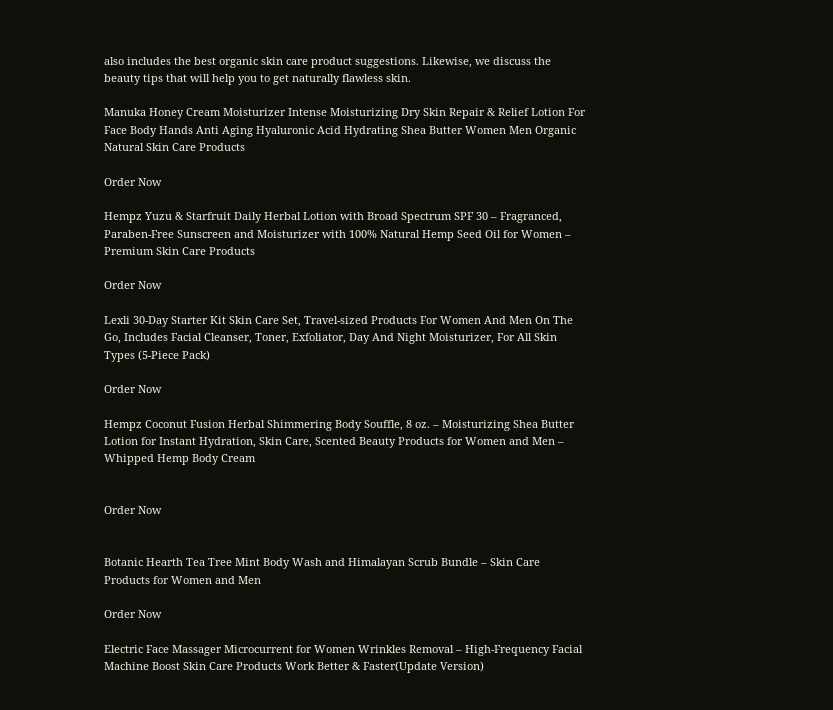also includes the best organic skin care product suggestions. Likewise, we discuss the beauty tips that will help you to get naturally flawless skin.

Manuka Honey Cream Moisturizer Intense Moisturizing Dry Skin Repair & Relief Lotion For Face Body Hands Anti Aging Hyaluronic Acid Hydrating Shea Butter Women Men Organic Natural Skin Care Products

Order Now

Hempz Yuzu & Starfruit Daily Herbal Lotion with Broad Spectrum SPF 30 – Fragranced, Paraben-Free Sunscreen and Moisturizer with 100% Natural Hemp Seed Oil for Women – Premium Skin Care Products

Order Now

Lexli 30-Day Starter Kit Skin Care Set, Travel-sized Products For Women And Men On The Go, Includes Facial Cleanser, Toner, Exfoliator, Day And Night Moisturizer, For All Skin Types (5-Piece Pack)

Order Now

Hempz Coconut Fusion Herbal Shimmering Body Souffle, 8 oz. – Moisturizing Shea Butter Lotion for Instant Hydration, Skin Care, Scented Beauty Products for Women and Men – Whipped Hemp Body Cream


Order Now


Botanic Hearth Tea Tree Mint Body Wash and Himalayan Scrub Bundle – Skin Care Products for Women and Men

Order Now

Electric Face Massager Microcurrent for Women Wrinkles Removal – High-Frequency Facial Machine Boost Skin Care Products Work Better & Faster(Update Version)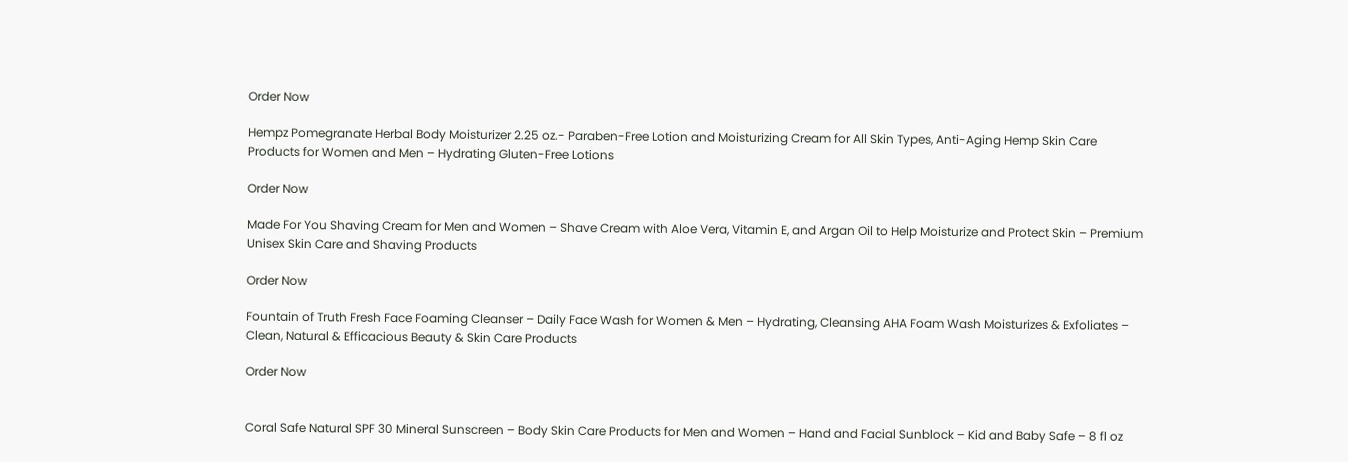Order Now

Hempz Pomegranate Herbal Body Moisturizer 2.25 oz.- Paraben-Free Lotion and Moisturizing Cream for All Skin Types, Anti-Aging Hemp Skin Care Products for Women and Men – Hydrating Gluten-Free Lotions

Order Now

Made For You Shaving Cream for Men and Women – Shave Cream with Aloe Vera, Vitamin E, and Argan Oil to Help Moisturize and Protect Skin – Premium Unisex Skin Care and Shaving Products

Order Now

Fountain of Truth Fresh Face Foaming Cleanser – Daily Face Wash for Women & Men – Hydrating, Cleansing AHA Foam Wash Moisturizes & Exfoliates – Clean, Natural & Efficacious Beauty & Skin Care Products

Order Now


Coral Safe Natural SPF 30 Mineral Sunscreen – Body Skin Care Products for Men and Women – Hand and Facial Sunblock – Kid and Baby Safe – 8 fl oz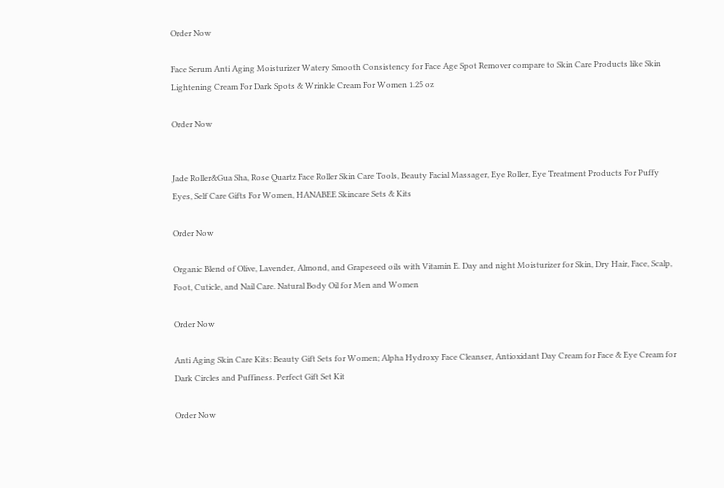Order Now

Face Serum Anti Aging Moisturizer Watery Smooth Consistency for Face Age Spot Remover compare to Skin Care Products like Skin Lightening Cream For Dark Spots & Wrinkle Cream For Women 1.25 oz

Order Now


Jade Roller&Gua Sha, Rose Quartz Face Roller Skin Care Tools, Beauty Facial Massager, Eye Roller, Eye Treatment Products For Puffy Eyes, Self Care Gifts For Women, HANABEE Skincare Sets & Kits

Order Now

Organic Blend of Olive, Lavender, Almond, and Grapeseed oils with Vitamin E. Day and night Moisturizer for Skin, Dry Hair, Face, Scalp, Foot, Cuticle, and Nail Care. Natural Body Oil for Men and Women

Order Now

Anti Aging Skin Care Kits: Beauty Gift Sets for Women; Alpha Hydroxy Face Cleanser, Antioxidant Day Cream for Face & Eye Cream for Dark Circles and Puffiness. Perfect Gift Set Kit

Order Now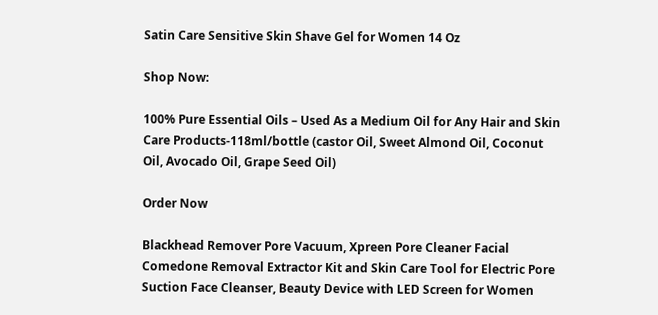Satin Care Sensitive Skin Shave Gel for Women 14 Oz

Shop Now:

100% Pure Essential Oils – Used As a Medium Oil for Any Hair and Skin Care Products-118ml/bottle (castor Oil, Sweet Almond Oil, Coconut Oil, Avocado Oil, Grape Seed Oil)

Order Now

Blackhead Remover Pore Vacuum, Xpreen Pore Cleaner Facial Comedone Removal Extractor Kit and Skin Care Tool for Electric Pore Suction Face Cleanser, Beauty Device with LED Screen for Women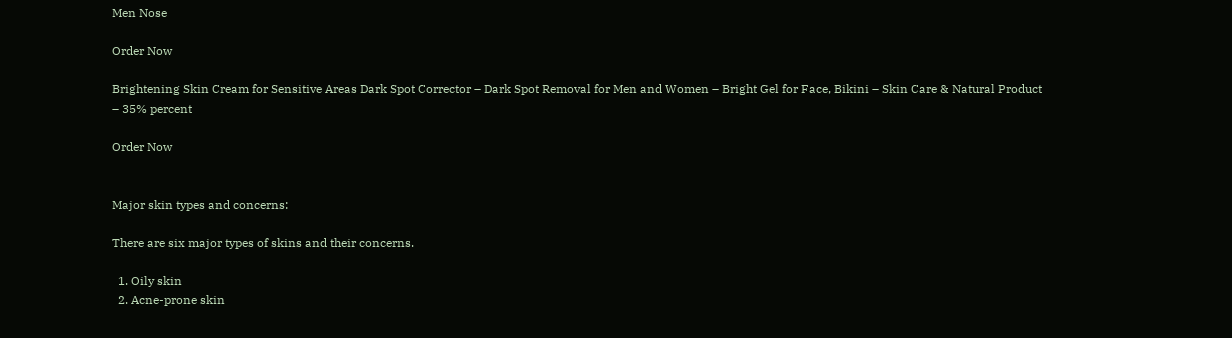Men Nose

Order Now

Brightening Skin Cream for Sensitive Areas Dark Spot Corrector – Dark Spot Removal for Men and Women – Bright Gel for Face, Bikini – Skin Care & Natural Product – 35% percent

Order Now


Major skin types and concerns:

There are six major types of skins and their concerns.

  1. Oily skin
  2. Acne-prone skin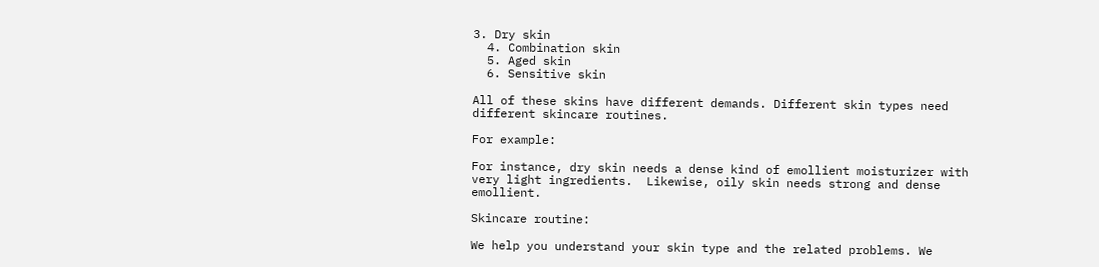3. Dry skin
  4. Combination skin
  5. Aged skin
  6. Sensitive skin

All of these skins have different demands. Different skin types need different skincare routines.

For example:

For instance, dry skin needs a dense kind of emollient moisturizer with very light ingredients.  Likewise, oily skin needs strong and dense emollient.

Skincare routine:

We help you understand your skin type and the related problems. We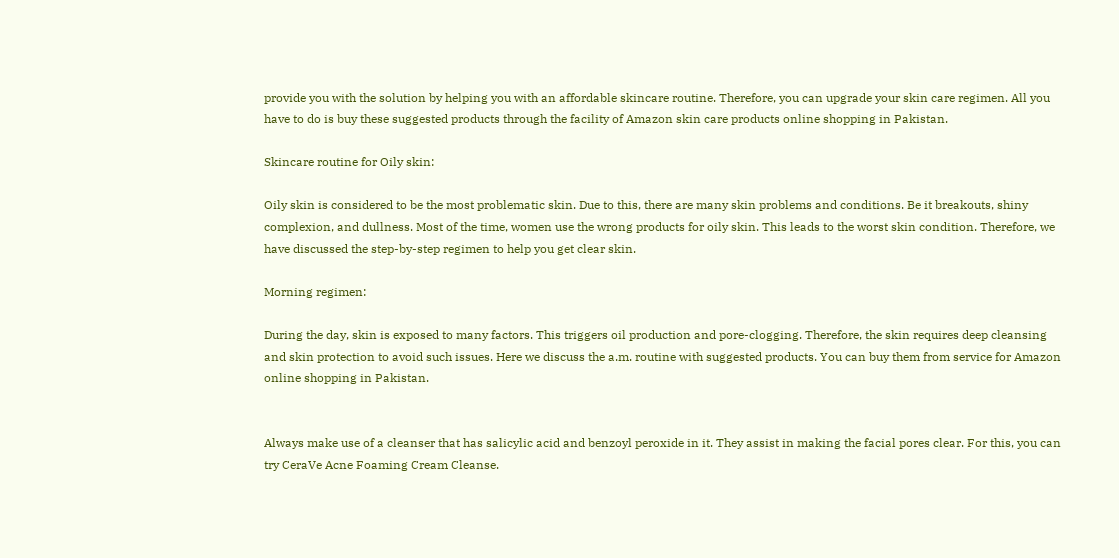provide you with the solution by helping you with an affordable skincare routine. Therefore, you can upgrade your skin care regimen. All you have to do is buy these suggested products through the facility of Amazon skin care products online shopping in Pakistan.

Skincare routine for Oily skin:

Oily skin is considered to be the most problematic skin. Due to this, there are many skin problems and conditions. Be it breakouts, shiny complexion, and dullness. Most of the time, women use the wrong products for oily skin. This leads to the worst skin condition. Therefore, we have discussed the step-by-step regimen to help you get clear skin.

Morning regimen:

During the day, skin is exposed to many factors. This triggers oil production and pore-clogging. Therefore, the skin requires deep cleansing and skin protection to avoid such issues. Here we discuss the a.m. routine with suggested products. You can buy them from service for Amazon online shopping in Pakistan.


Always make use of a cleanser that has salicylic acid and benzoyl peroxide in it. They assist in making the facial pores clear. For this, you can try CeraVe Acne Foaming Cream Cleanse.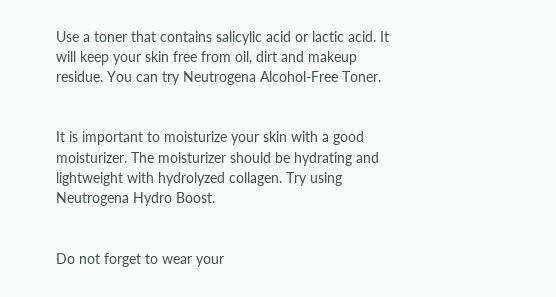Use a toner that contains salicylic acid or lactic acid. It will keep your skin free from oil, dirt and makeup residue. You can try Neutrogena Alcohol-Free Toner.


It is important to moisturize your skin with a good moisturizer. The moisturizer should be hydrating and lightweight with hydrolyzed collagen. Try using Neutrogena Hydro Boost.


Do not forget to wear your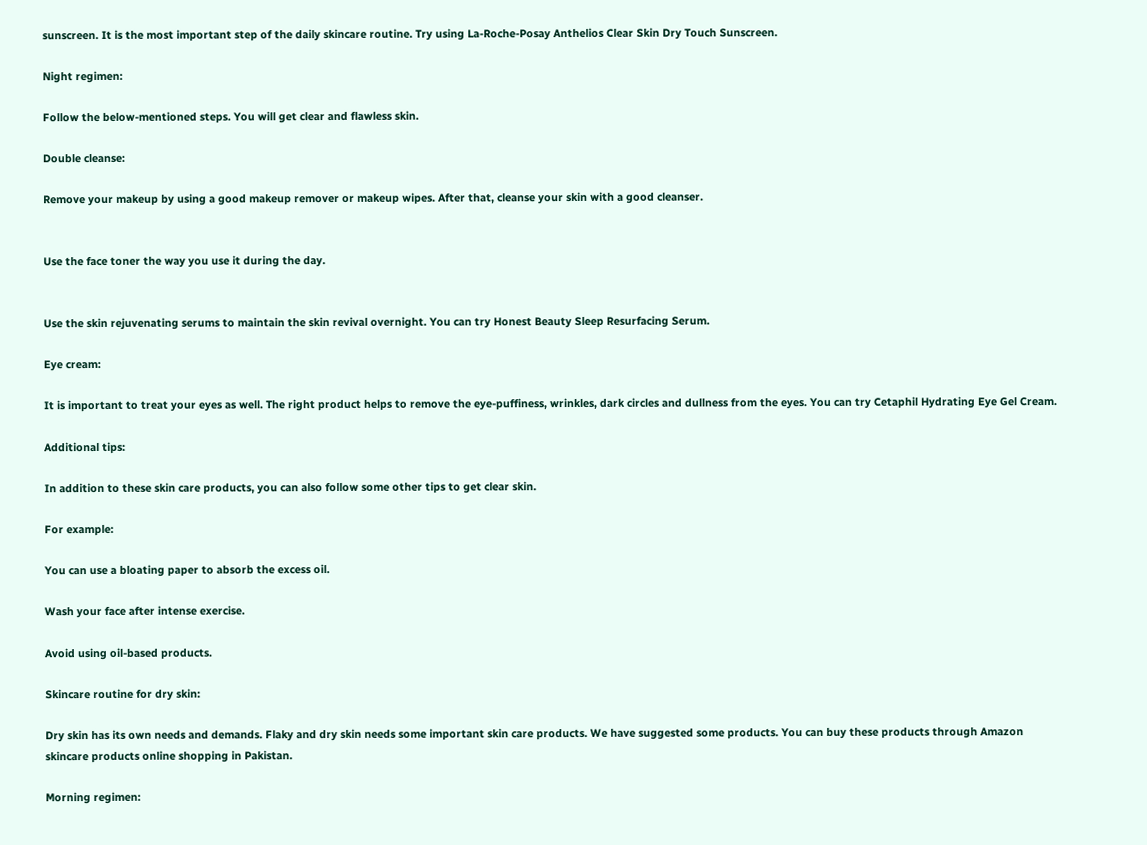sunscreen. It is the most important step of the daily skincare routine. Try using La-Roche-Posay Anthelios Clear Skin Dry Touch Sunscreen.

Night regimen:

Follow the below-mentioned steps. You will get clear and flawless skin.

Double cleanse:

Remove your makeup by using a good makeup remover or makeup wipes. After that, cleanse your skin with a good cleanser.


Use the face toner the way you use it during the day.


Use the skin rejuvenating serums to maintain the skin revival overnight. You can try Honest Beauty Sleep Resurfacing Serum.

Eye cream:

It is important to treat your eyes as well. The right product helps to remove the eye-puffiness, wrinkles, dark circles and dullness from the eyes. You can try Cetaphil Hydrating Eye Gel Cream.

Additional tips:

In addition to these skin care products, you can also follow some other tips to get clear skin.

For example:

You can use a bloating paper to absorb the excess oil.

Wash your face after intense exercise.

Avoid using oil-based products.

Skincare routine for dry skin:

Dry skin has its own needs and demands. Flaky and dry skin needs some important skin care products. We have suggested some products. You can buy these products through Amazon skincare products online shopping in Pakistan.

Morning regimen: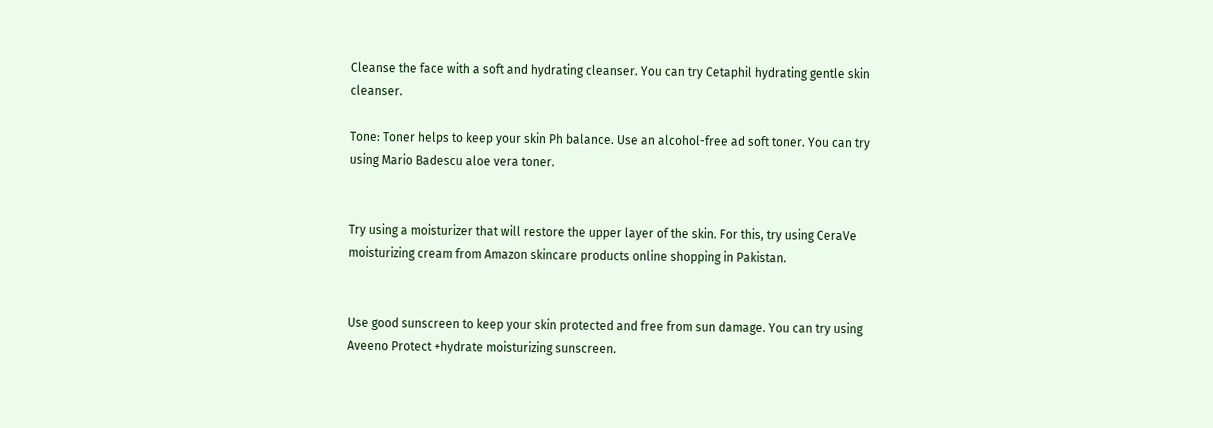Cleanse the face with a soft and hydrating cleanser. You can try Cetaphil hydrating gentle skin cleanser.

Tone: Toner helps to keep your skin Ph balance. Use an alcohol-free ad soft toner. You can try using Mario Badescu aloe vera toner.


Try using a moisturizer that will restore the upper layer of the skin. For this, try using CeraVe moisturizing cream from Amazon skincare products online shopping in Pakistan.


Use good sunscreen to keep your skin protected and free from sun damage. You can try using Aveeno Protect +hydrate moisturizing sunscreen.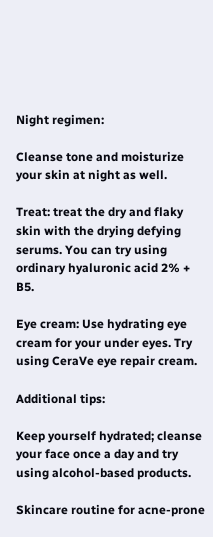Night regimen:

Cleanse tone and moisturize your skin at night as well.

Treat: treat the dry and flaky skin with the drying defying serums. You can try using ordinary hyaluronic acid 2% + B5.

Eye cream: Use hydrating eye cream for your under eyes. Try using CeraVe eye repair cream.

Additional tips:

Keep yourself hydrated; cleanse your face once a day and try using alcohol-based products.

Skincare routine for acne-prone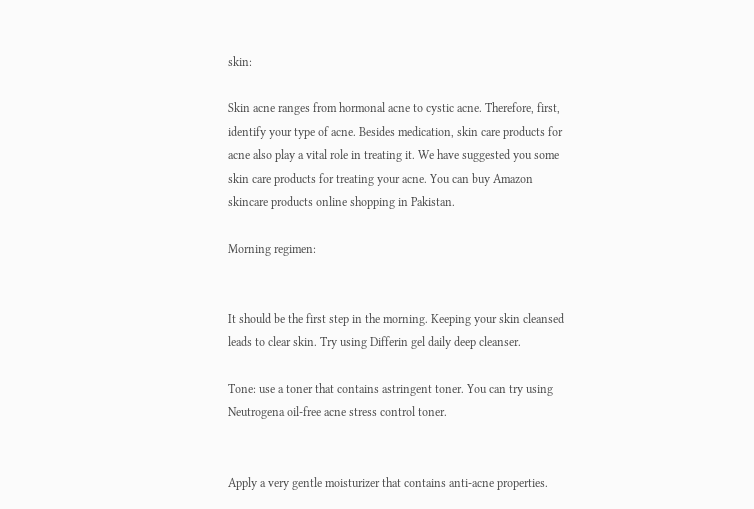skin:

Skin acne ranges from hormonal acne to cystic acne. Therefore, first, identify your type of acne. Besides medication, skin care products for acne also play a vital role in treating it. We have suggested you some skin care products for treating your acne. You can buy Amazon skincare products online shopping in Pakistan.

Morning regimen:


It should be the first step in the morning. Keeping your skin cleansed leads to clear skin. Try using Differin gel daily deep cleanser.

Tone: use a toner that contains astringent toner. You can try using Neutrogena oil-free acne stress control toner.


Apply a very gentle moisturizer that contains anti-acne properties.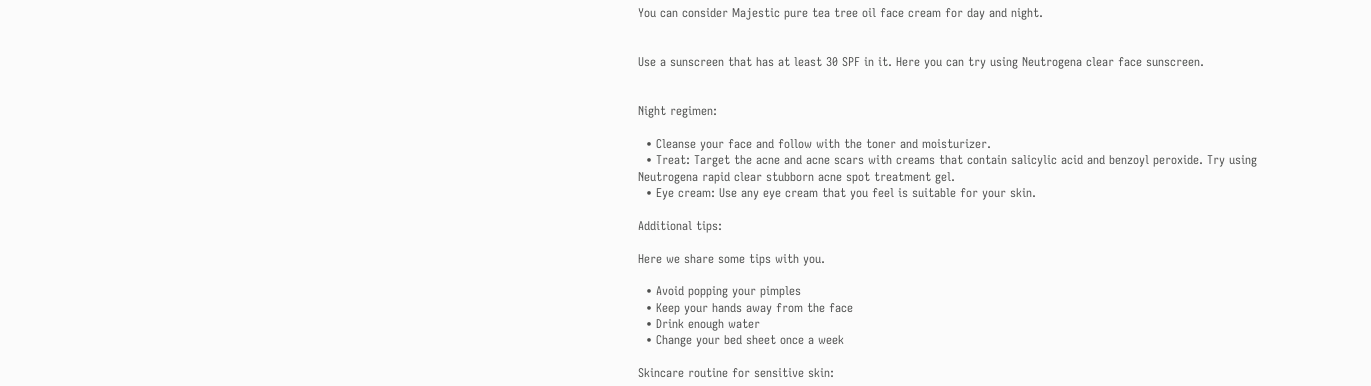You can consider Majestic pure tea tree oil face cream for day and night.


Use a sunscreen that has at least 30 SPF in it. Here you can try using Neutrogena clear face sunscreen.


Night regimen:

  • Cleanse your face and follow with the toner and moisturizer.
  • Treat: Target the acne and acne scars with creams that contain salicylic acid and benzoyl peroxide. Try using Neutrogena rapid clear stubborn acne spot treatment gel.
  • Eye cream: Use any eye cream that you feel is suitable for your skin.

Additional tips:

Here we share some tips with you.

  • Avoid popping your pimples
  • Keep your hands away from the face
  • Drink enough water
  • Change your bed sheet once a week

Skincare routine for sensitive skin: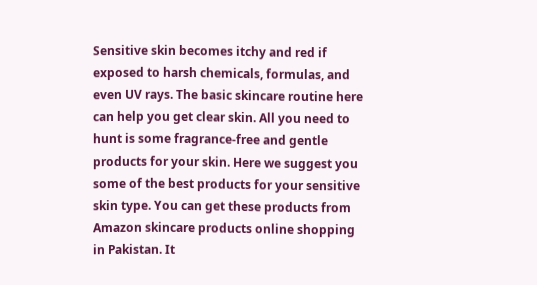Sensitive skin becomes itchy and red if exposed to harsh chemicals, formulas, and even UV rays. The basic skincare routine here can help you get clear skin. All you need to hunt is some fragrance-free and gentle products for your skin. Here we suggest you some of the best products for your sensitive skin type. You can get these products from Amazon skincare products online shopping in Pakistan. It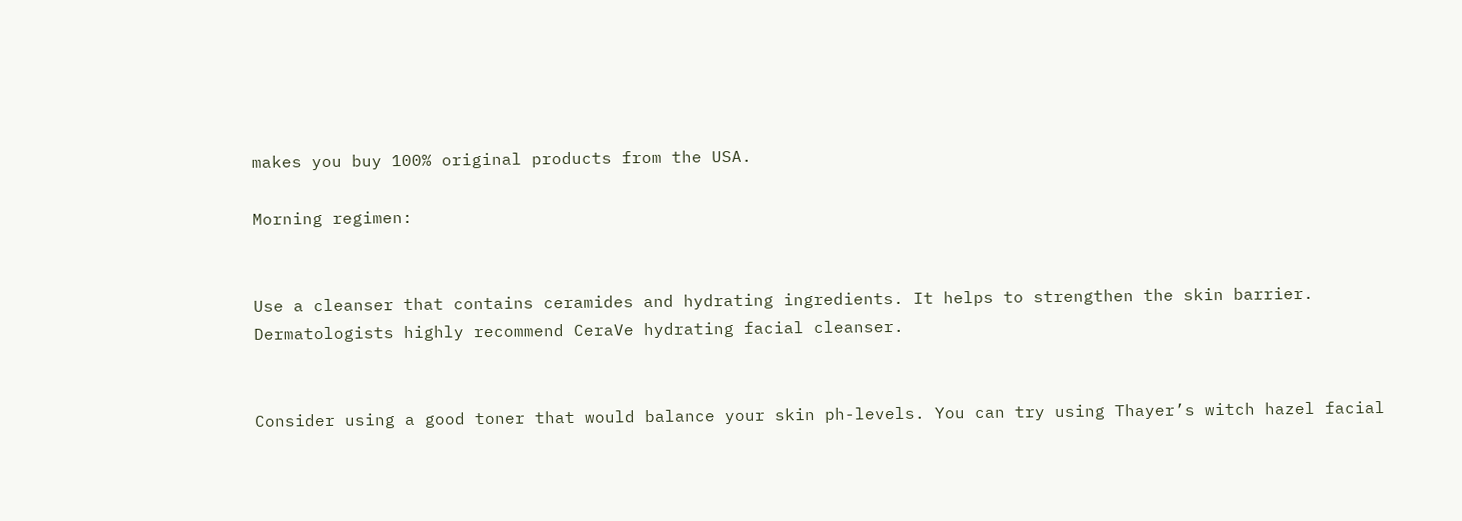makes you buy 100% original products from the USA.

Morning regimen:


Use a cleanser that contains ceramides and hydrating ingredients. It helps to strengthen the skin barrier.  Dermatologists highly recommend CeraVe hydrating facial cleanser.


Consider using a good toner that would balance your skin ph-levels. You can try using Thayer’s witch hazel facial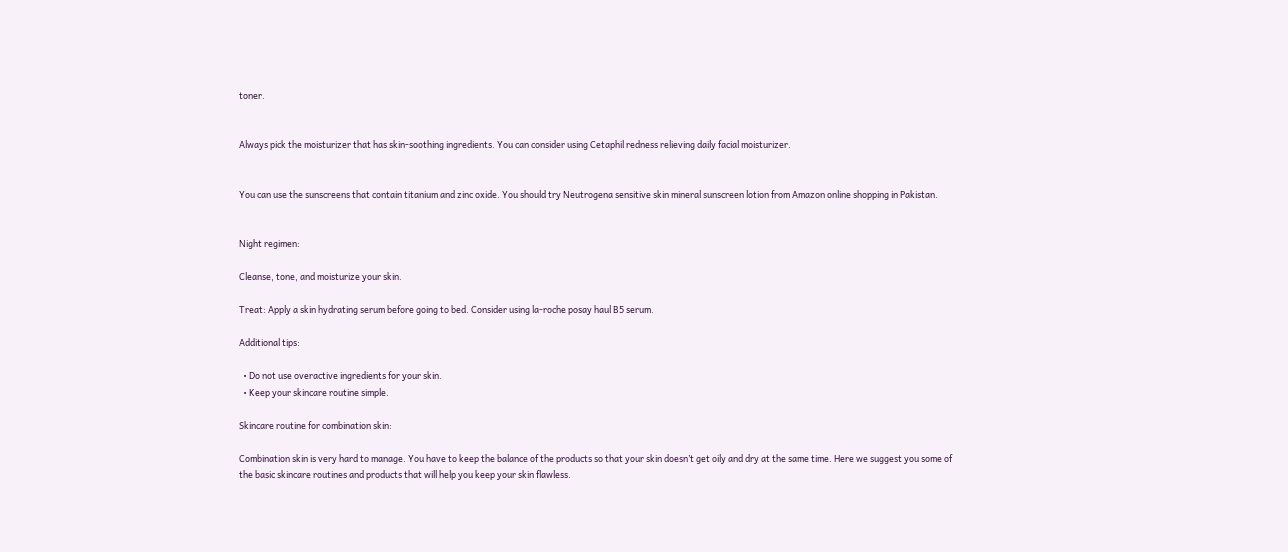toner.


Always pick the moisturizer that has skin-soothing ingredients. You can consider using Cetaphil redness relieving daily facial moisturizer.


You can use the sunscreens that contain titanium and zinc oxide. You should try Neutrogena sensitive skin mineral sunscreen lotion from Amazon online shopping in Pakistan.


Night regimen:

Cleanse, tone, and moisturize your skin.

Treat: Apply a skin hydrating serum before going to bed. Consider using la-roche posay haul B5 serum.

Additional tips:

  • Do not use overactive ingredients for your skin.
  • Keep your skincare routine simple.

Skincare routine for combination skin:

Combination skin is very hard to manage. You have to keep the balance of the products so that your skin doesn’t get oily and dry at the same time. Here we suggest you some of the basic skincare routines and products that will help you keep your skin flawless.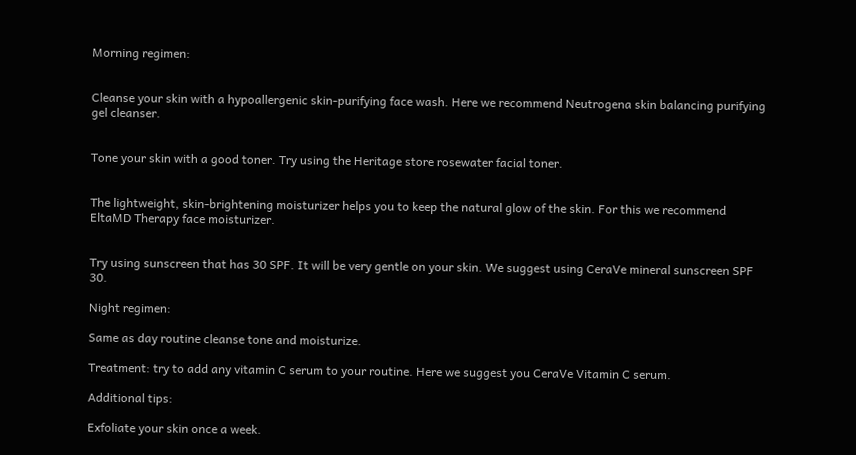Morning regimen:


Cleanse your skin with a hypoallergenic skin-purifying face wash. Here we recommend Neutrogena skin balancing purifying gel cleanser.


Tone your skin with a good toner. Try using the Heritage store rosewater facial toner.


The lightweight, skin-brightening moisturizer helps you to keep the natural glow of the skin. For this we recommend EltaMD Therapy face moisturizer.


Try using sunscreen that has 30 SPF. It will be very gentle on your skin. We suggest using CeraVe mineral sunscreen SPF 30.

Night regimen:

Same as day routine cleanse tone and moisturize.

Treatment: try to add any vitamin C serum to your routine. Here we suggest you CeraVe Vitamin C serum.

Additional tips:

Exfoliate your skin once a week.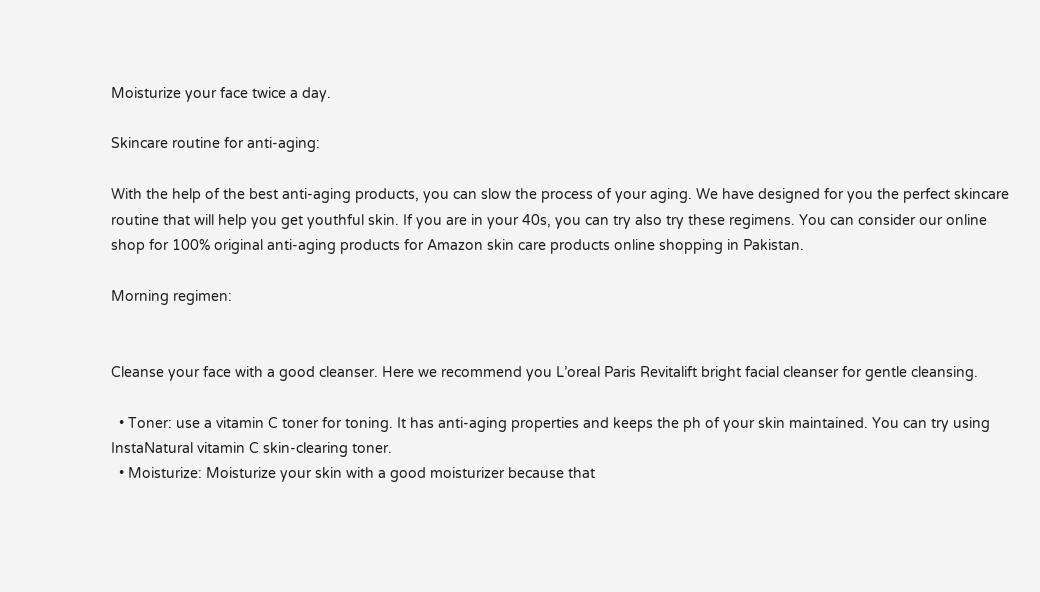Moisturize your face twice a day.

Skincare routine for anti-aging:

With the help of the best anti-aging products, you can slow the process of your aging. We have designed for you the perfect skincare routine that will help you get youthful skin. If you are in your 40s, you can try also try these regimens. You can consider our online shop for 100% original anti-aging products for Amazon skin care products online shopping in Pakistan.

Morning regimen:


Cleanse your face with a good cleanser. Here we recommend you L’oreal Paris Revitalift bright facial cleanser for gentle cleansing.

  • Toner: use a vitamin C toner for toning. It has anti-aging properties and keeps the ph of your skin maintained. You can try using InstaNatural vitamin C skin-clearing toner.
  • Moisturize: Moisturize your skin with a good moisturizer because that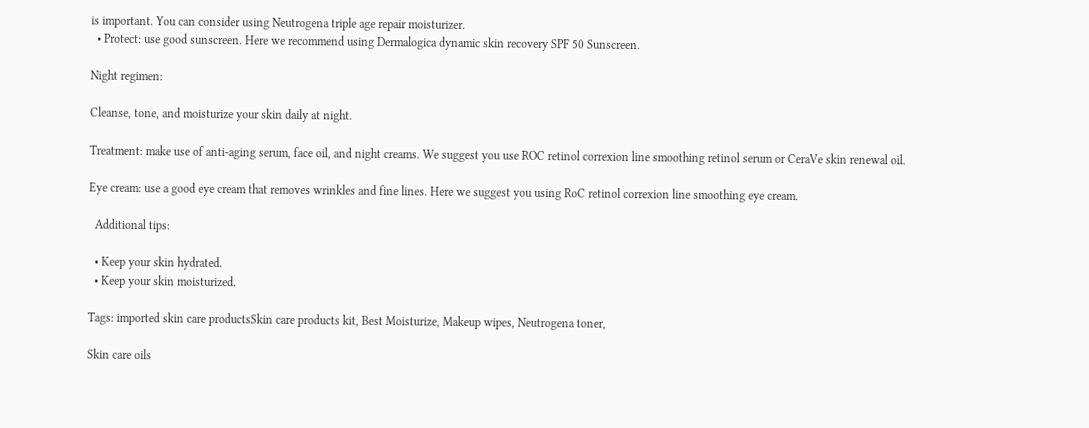is important. You can consider using Neutrogena triple age repair moisturizer.
  • Protect: use good sunscreen. Here we recommend using Dermalogica dynamic skin recovery SPF 50 Sunscreen.

Night regimen:

Cleanse, tone, and moisturize your skin daily at night.

Treatment: make use of anti-aging serum, face oil, and night creams. We suggest you use ROC retinol correxion line smoothing retinol serum or CeraVe skin renewal oil.

Eye cream: use a good eye cream that removes wrinkles and fine lines. Here we suggest you using RoC retinol correxion line smoothing eye cream.

  Additional tips:

  • Keep your skin hydrated.
  • Keep your skin moisturized.

Tags: imported skin care productsSkin care products kit, Best Moisturize, Makeup wipes, Neutrogena toner,

Skin care oils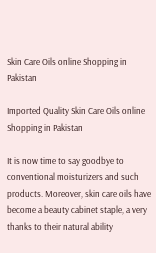Skin Care Oils online Shopping in Pakistan

Imported Quality Skin Care Oils online Shopping in Pakistan

It is now time to say goodbye to conventional moisturizers and such products. Moreover, skin care oils have become a beauty cabinet staple, a very thanks to their natural ability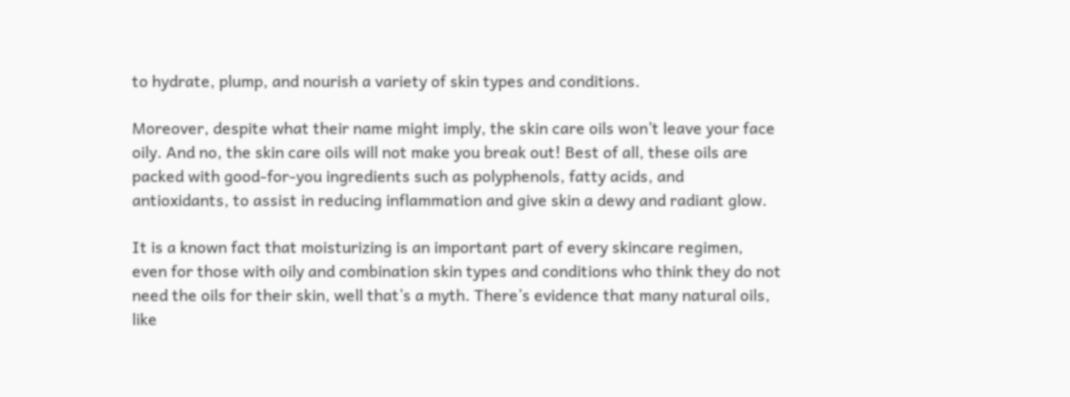to hydrate, plump, and nourish a variety of skin types and conditions.

Moreover, despite what their name might imply, the skin care oils won’t leave your face oily. And no, the skin care oils will not make you break out! Best of all, these oils are packed with good-for-you ingredients such as polyphenols, fatty acids, and antioxidants, to assist in reducing inflammation and give skin a dewy and radiant glow.

It is a known fact that moisturizing is an important part of every skincare regimen, even for those with oily and combination skin types and conditions who think they do not need the oils for their skin, well that’s a myth. There’s evidence that many natural oils, like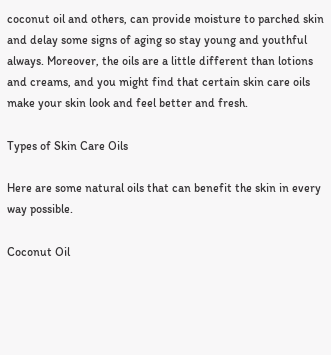coconut oil and others, can provide moisture to parched skin and delay some signs of aging so stay young and youthful always. Moreover, the oils are a little different than lotions and creams, and you might find that certain skin care oils make your skin look and feel better and fresh.

Types of Skin Care Oils

Here are some natural oils that can benefit the skin in every way possible.

Coconut Oil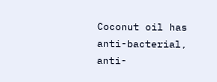Coconut oil has anti-bacterial, anti-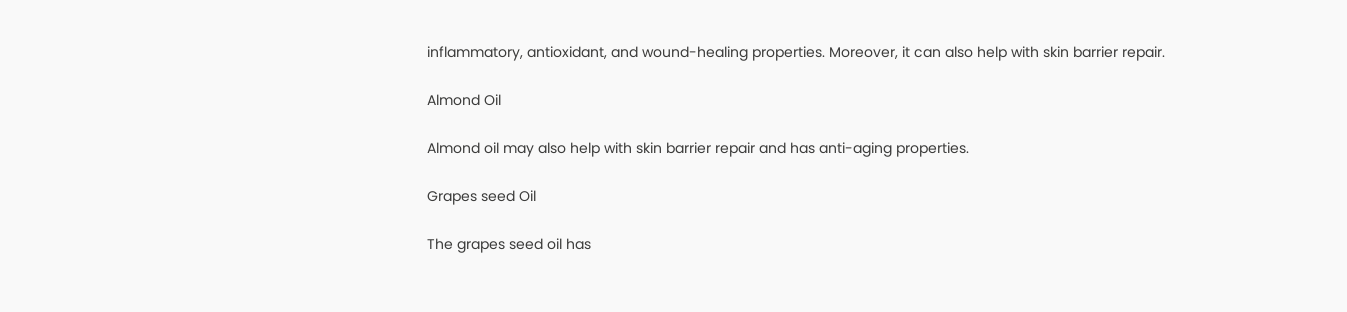inflammatory, antioxidant, and wound-healing properties. Moreover, it can also help with skin barrier repair.

Almond Oil

Almond oil may also help with skin barrier repair and has anti-aging properties.

Grapes seed Oil

The grapes seed oil has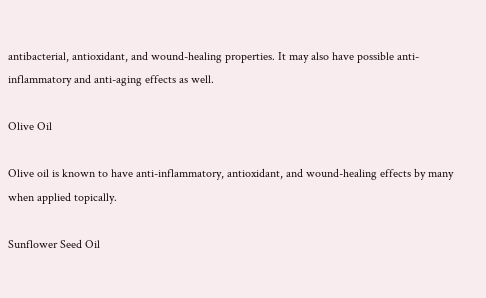antibacterial, antioxidant, and wound-healing properties. It may also have possible anti-inflammatory and anti-aging effects as well.

Olive Oil

Olive oil is known to have anti-inflammatory, antioxidant, and wound-healing effects by many when applied topically.

Sunflower Seed Oil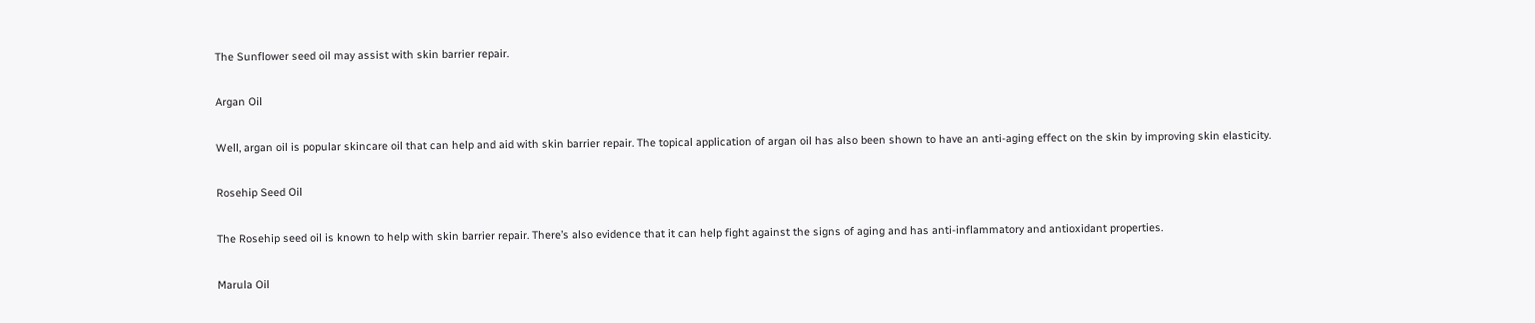The Sunflower seed oil may assist with skin barrier repair.

Argan Oil

Well, argan oil is popular skincare oil that can help and aid with skin barrier repair. The topical application of argan oil has also been shown to have an anti-aging effect on the skin by improving skin elasticity.

Rosehip Seed Oil

The Rosehip seed oil is known to help with skin barrier repair. There’s also evidence that it can help fight against the signs of aging and has anti-inflammatory and antioxidant properties.

Marula Oil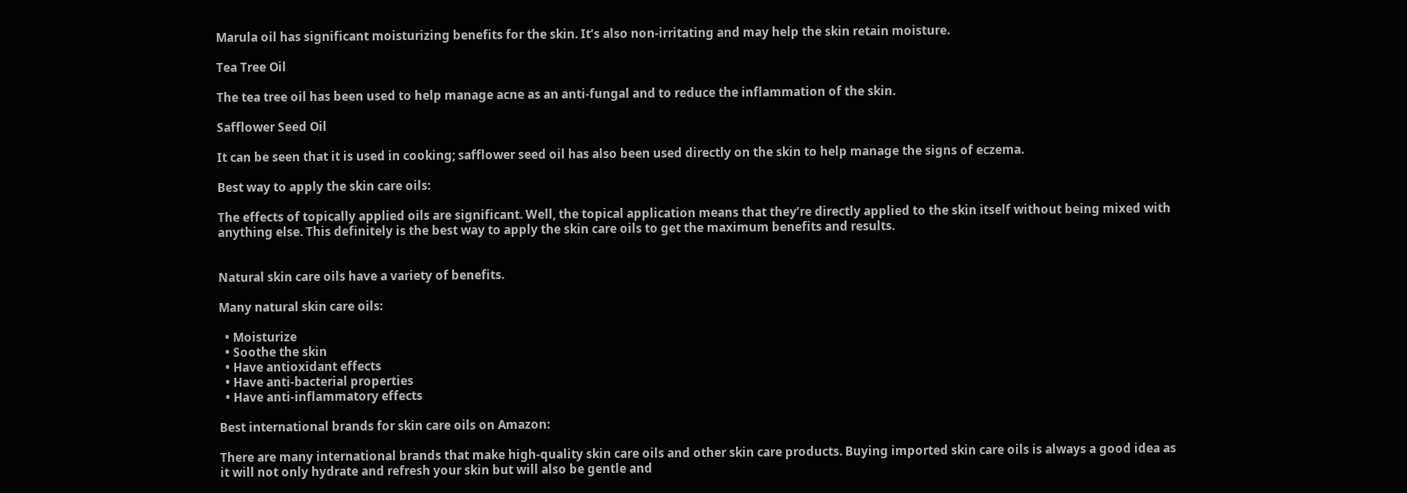Marula oil has significant moisturizing benefits for the skin. It’s also non-irritating and may help the skin retain moisture.

Tea Tree Oil

The tea tree oil has been used to help manage acne as an anti-fungal and to reduce the inflammation of the skin.

Safflower Seed Oil

It can be seen that it is used in cooking; safflower seed oil has also been used directly on the skin to help manage the signs of eczema.

Best way to apply the skin care oils:

The effects of topically applied oils are significant. Well, the topical application means that they’re directly applied to the skin itself without being mixed with anything else. This definitely is the best way to apply the skin care oils to get the maximum benefits and results.


Natural skin care oils have a variety of benefits.

Many natural skin care oils:

  • Moisturize
  • Soothe the skin
  • Have antioxidant effects
  • Have anti-bacterial properties
  • Have anti-inflammatory effects

Best international brands for skin care oils on Amazon:

There are many international brands that make high-quality skin care oils and other skin care products. Buying imported skin care oils is always a good idea as it will not only hydrate and refresh your skin but will also be gentle and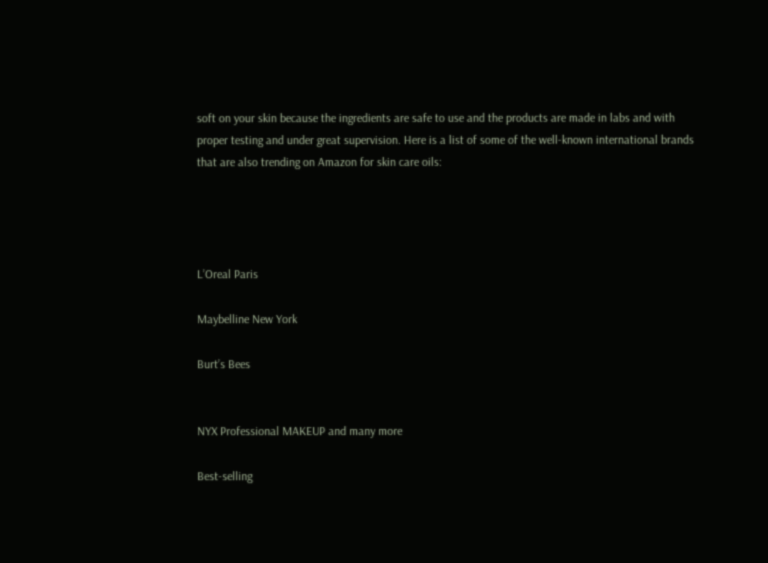soft on your skin because the ingredients are safe to use and the products are made in labs and with proper testing and under great supervision. Here is a list of some of the well-known international brands that are also trending on Amazon for skin care oils:




L’Oreal Paris

Maybelline New York

Burt’s Bees


NYX Professional MAKEUP and many more

Best-selling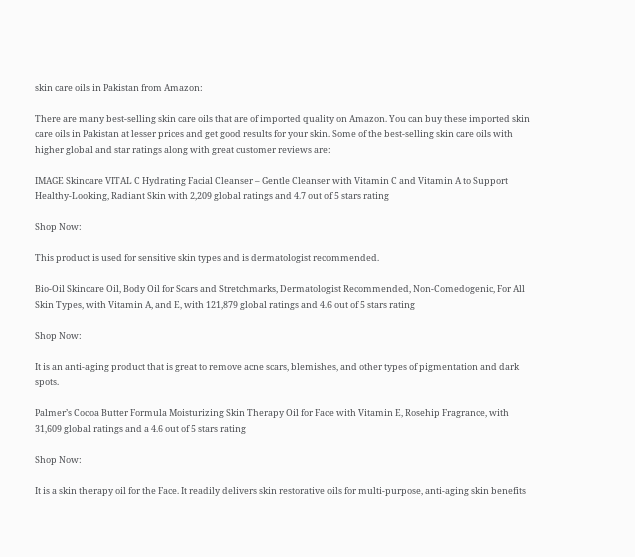skin care oils in Pakistan from Amazon:

There are many best-selling skin care oils that are of imported quality on Amazon. You can buy these imported skin care oils in Pakistan at lesser prices and get good results for your skin. Some of the best-selling skin care oils with higher global and star ratings along with great customer reviews are:

IMAGE Skincare VITAL C Hydrating Facial Cleanser – Gentle Cleanser with Vitamin C and Vitamin A to Support Healthy-Looking, Radiant Skin with 2,209 global ratings and 4.7 out of 5 stars rating

Shop Now:

This product is used for sensitive skin types and is dermatologist recommended.

Bio-Oil Skincare Oil, Body Oil for Scars and Stretchmarks, Dermatologist Recommended, Non-Comedogenic, For All Skin Types, with Vitamin A, and E, with 121,879 global ratings and 4.6 out of 5 stars rating

Shop Now:

It is an anti-aging product that is great to remove acne scars, blemishes, and other types of pigmentation and dark spots.

Palmer’s Cocoa Butter Formula Moisturizing Skin Therapy Oil for Face with Vitamin E, Rosehip Fragrance, with 31,609 global ratings and a 4.6 out of 5 stars rating

Shop Now:

It is a skin therapy oil for the Face. It readily delivers skin restorative oils for multi-purpose, anti-aging skin benefits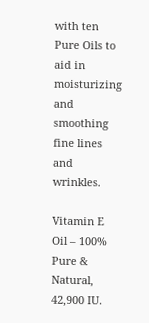with ten Pure Oils to aid in moisturizing and smoothing fine lines and wrinkles.

Vitamin E Oil – 100% Pure & Natural, 42,900 IU.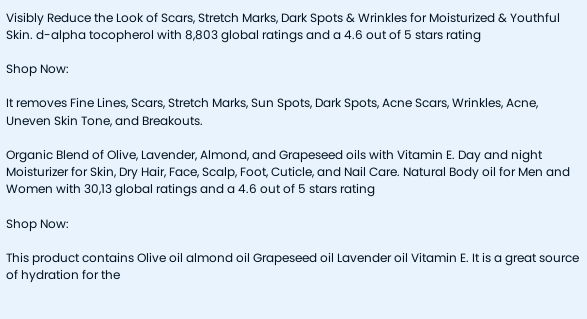Visibly Reduce the Look of Scars, Stretch Marks, Dark Spots & Wrinkles for Moisturized & Youthful Skin. d-alpha tocopherol with 8,803 global ratings and a 4.6 out of 5 stars rating

Shop Now:

It removes Fine Lines, Scars, Stretch Marks, Sun Spots, Dark Spots, Acne Scars, Wrinkles, Acne, Uneven Skin Tone, and Breakouts.

Organic Blend of Olive, Lavender, Almond, and Grapeseed oils with Vitamin E. Day and night Moisturizer for Skin, Dry Hair, Face, Scalp, Foot, Cuticle, and Nail Care. Natural Body oil for Men and Women with 30,13 global ratings and a 4.6 out of 5 stars rating

Shop Now:

This product contains Olive oil almond oil Grapeseed oil Lavender oil Vitamin E. It is a great source of hydration for the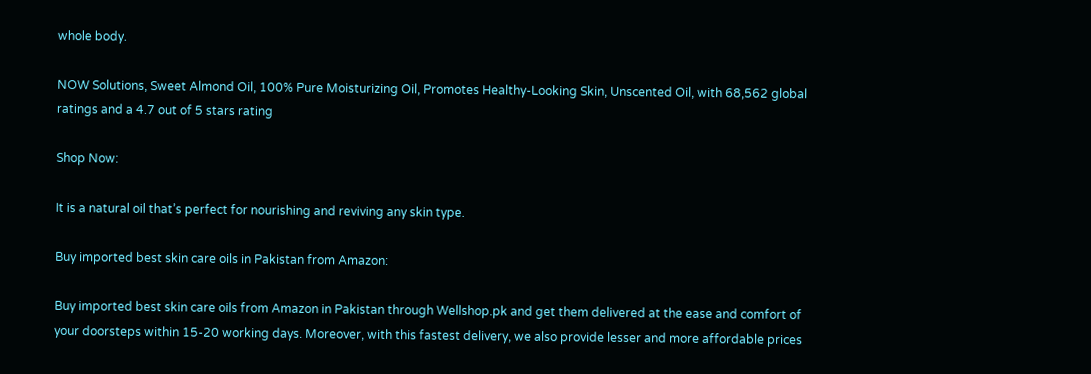whole body.

NOW Solutions, Sweet Almond Oil, 100% Pure Moisturizing Oil, Promotes Healthy-Looking Skin, Unscented Oil, with 68,562 global ratings and a 4.7 out of 5 stars rating

Shop Now:

It is a natural oil that’s perfect for nourishing and reviving any skin type.

Buy imported best skin care oils in Pakistan from Amazon:

Buy imported best skin care oils from Amazon in Pakistan through Wellshop.pk and get them delivered at the ease and comfort of your doorsteps within 15-20 working days. Moreover, with this fastest delivery, we also provide lesser and more affordable prices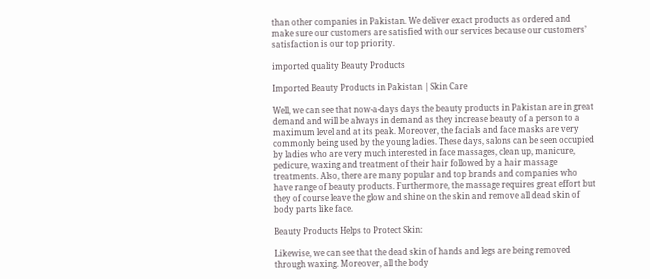than other companies in Pakistan. We deliver exact products as ordered and make sure our customers are satisfied with our services because our customers’ satisfaction is our top priority.

imported quality Beauty Products

Imported Beauty Products in Pakistan | Skin Care

Well, we can see that now-a-days days the beauty products in Pakistan are in great demand and will be always in demand as they increase beauty of a person to a maximum level and at its peak. Moreover, the facials and face masks are very commonly being used by the young ladies. These days, salons can be seen occupied by ladies who are very much interested in face massages, clean up, manicure, pedicure, waxing and treatment of their hair followed by a hair massage treatments. Also, there are many popular and top brands and companies who have range of beauty products. Furthermore, the massage requires great effort but they of course leave the glow and shine on the skin and remove all dead skin of body parts like face.

Beauty Products Helps to Protect Skin:

Likewise, we can see that the dead skin of hands and legs are being removed through waxing. Moreover, all the body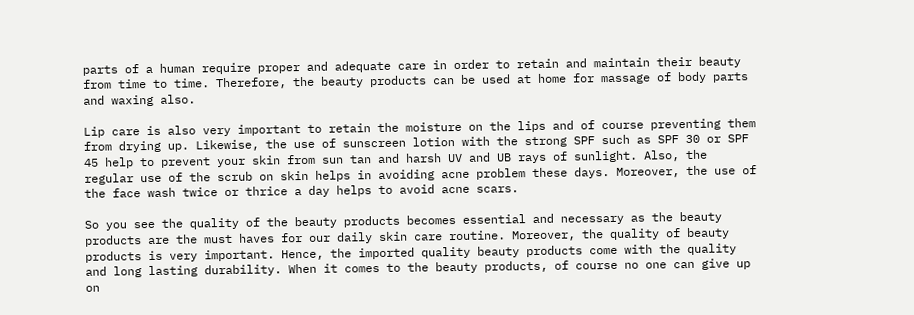parts of a human require proper and adequate care in order to retain and maintain their beauty from time to time. Therefore, the beauty products can be used at home for massage of body parts and waxing also.

Lip care is also very important to retain the moisture on the lips and of course preventing them from drying up. Likewise, the use of sunscreen lotion with the strong SPF such as SPF 30 or SPF 45 help to prevent your skin from sun tan and harsh UV and UB rays of sunlight. Also, the regular use of the scrub on skin helps in avoiding acne problem these days. Moreover, the use of the face wash twice or thrice a day helps to avoid acne scars.

So you see the quality of the beauty products becomes essential and necessary as the beauty products are the must haves for our daily skin care routine. Moreover, the quality of beauty products is very important. Hence, the imported quality beauty products come with the quality and long lasting durability. When it comes to the beauty products, of course no one can give up on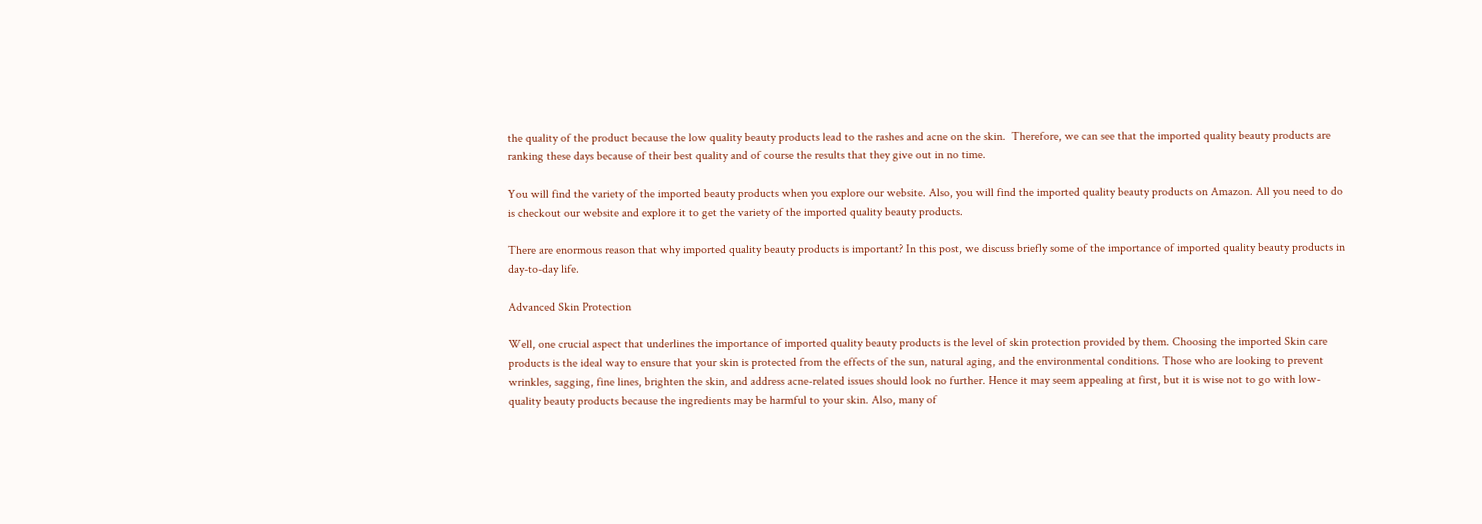the quality of the product because the low quality beauty products lead to the rashes and acne on the skin.  Therefore, we can see that the imported quality beauty products are ranking these days because of their best quality and of course the results that they give out in no time.

You will find the variety of the imported beauty products when you explore our website. Also, you will find the imported quality beauty products on Amazon. All you need to do is checkout our website and explore it to get the variety of the imported quality beauty products.

There are enormous reason that why imported quality beauty products is important? In this post, we discuss briefly some of the importance of imported quality beauty products in day-to-day life.

Advanced Skin Protection

Well, one crucial aspect that underlines the importance of imported quality beauty products is the level of skin protection provided by them. Choosing the imported Skin care products is the ideal way to ensure that your skin is protected from the effects of the sun, natural aging, and the environmental conditions. Those who are looking to prevent wrinkles, sagging, fine lines, brighten the skin, and address acne-related issues should look no further. Hence it may seem appealing at first, but it is wise not to go with low-quality beauty products because the ingredients may be harmful to your skin. Also, many of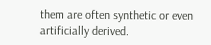them are often synthetic or even artificially derived.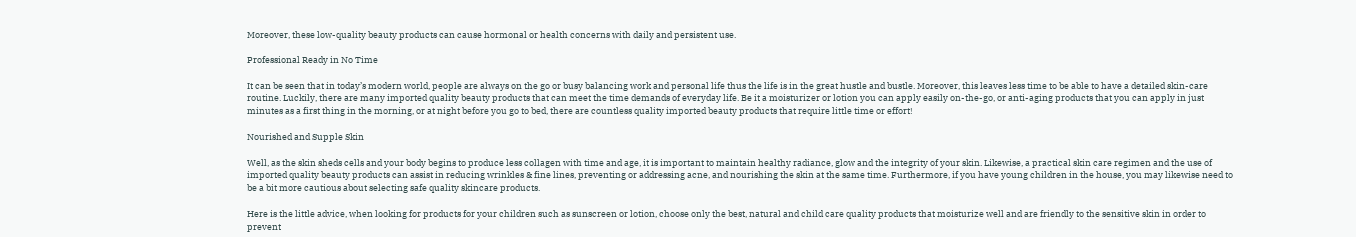Moreover, these low-quality beauty products can cause hormonal or health concerns with daily and persistent use.

Professional Ready in No Time

It can be seen that in today’s modern world, people are always on the go or busy balancing work and personal life thus the life is in the great hustle and bustle. Moreover, this leaves less time to be able to have a detailed skin-care routine. Luckily, there are many imported quality beauty products that can meet the time demands of everyday life. Be it a moisturizer or lotion you can apply easily on-the-go, or anti-aging products that you can apply in just minutes as a first thing in the morning, or at night before you go to bed, there are countless quality imported beauty products that require little time or effort!

Nourished and Supple Skin

Well, as the skin sheds cells and your body begins to produce less collagen with time and age, it is important to maintain healthy radiance, glow and the integrity of your skin. Likewise, a practical skin care regimen and the use of imported quality beauty products can assist in reducing wrinkles & fine lines, preventing or addressing acne, and nourishing the skin at the same time. Furthermore, if you have young children in the house, you may likewise need to be a bit more cautious about selecting safe quality skincare products.

Here is the little advice, when looking for products for your children such as sunscreen or lotion, choose only the best, natural and child care quality products that moisturize well and are friendly to the sensitive skin in order to prevent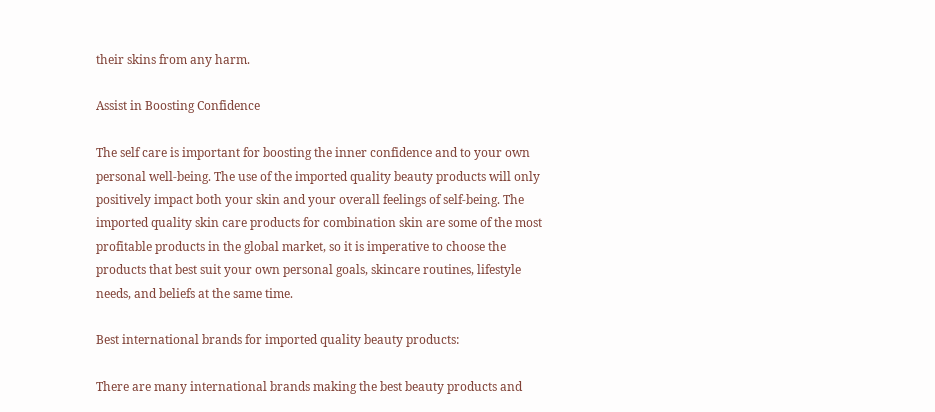their skins from any harm.

Assist in Boosting Confidence

The self care is important for boosting the inner confidence and to your own personal well-being. The use of the imported quality beauty products will only positively impact both your skin and your overall feelings of self-being. The imported quality skin care products for combination skin are some of the most profitable products in the global market, so it is imperative to choose the products that best suit your own personal goals, skincare routines, lifestyle needs, and beliefs at the same time.

Best international brands for imported quality beauty products:

There are many international brands making the best beauty products and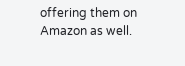offering them on Amazon as well.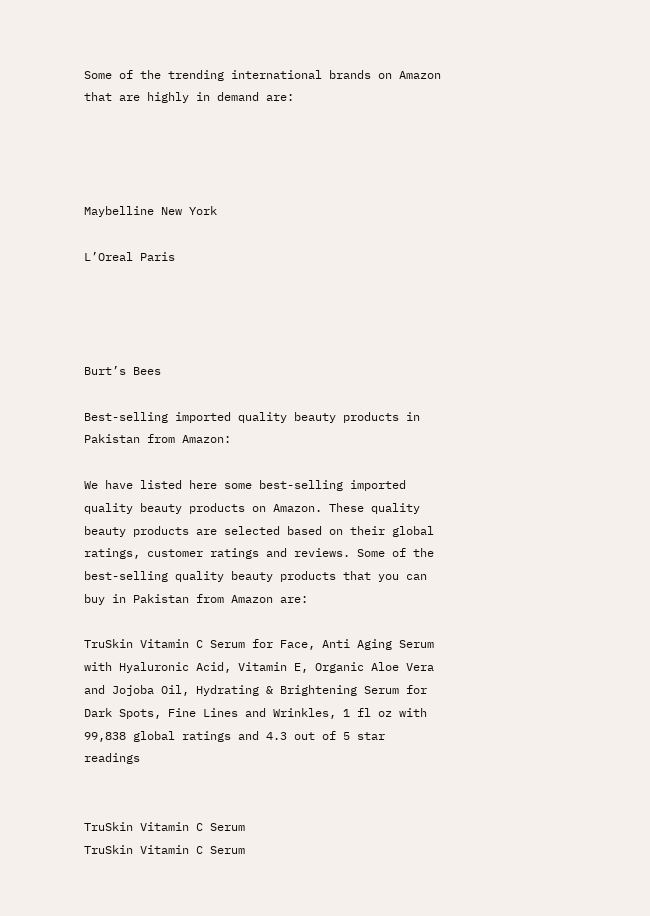Some of the trending international brands on Amazon that are highly in demand are:




Maybelline New York

L’Oreal Paris




Burt’s Bees

Best-selling imported quality beauty products in Pakistan from Amazon:

We have listed here some best-selling imported quality beauty products on Amazon. These quality beauty products are selected based on their global ratings, customer ratings and reviews. Some of the best-selling quality beauty products that you can buy in Pakistan from Amazon are:

TruSkin Vitamin C Serum for Face, Anti Aging Serum with Hyaluronic Acid, Vitamin E, Organic Aloe Vera and Jojoba Oil, Hydrating & Brightening Serum for Dark Spots, Fine Lines and Wrinkles, 1 fl oz with 99,838 global ratings and 4.3 out of 5 star readings


TruSkin Vitamin C Serum
TruSkin Vitamin C Serum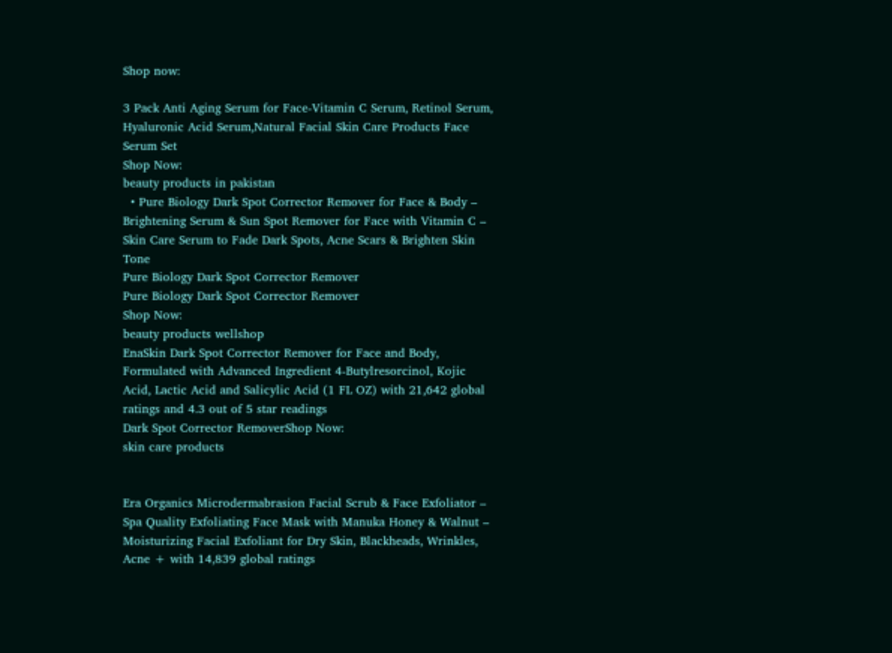Shop now:

3 Pack Anti Aging Serum for Face-Vitamin C Serum, Retinol Serum, Hyaluronic Acid Serum,Natural Facial Skin Care Products Face Serum Set
Shop Now:
beauty products in pakistan
  • Pure Biology Dark Spot Corrector Remover for Face & Body – Brightening Serum & Sun Spot Remover for Face with Vitamin C – Skin Care Serum to Fade Dark Spots, Acne Scars & Brighten Skin Tone
Pure Biology Dark Spot Corrector Remover
Pure Biology Dark Spot Corrector Remover
Shop Now:
beauty products wellshop
EnaSkin Dark Spot Corrector Remover for Face and Body, Formulated with Advanced Ingredient 4-Butylresorcinol, Kojic Acid, Lactic Acid and Salicylic Acid (1 FL OZ) with 21,642 global ratings and 4.3 out of 5 star readings
Dark Spot Corrector RemoverShop Now:
skin care products


Era Organics Microdermabrasion Facial Scrub & Face Exfoliator – Spa Quality Exfoliating Face Mask with Manuka Honey & Walnut – Moisturizing Facial Exfoliant for Dry Skin, Blackheads, Wrinkles, Acne + with 14,839 global ratings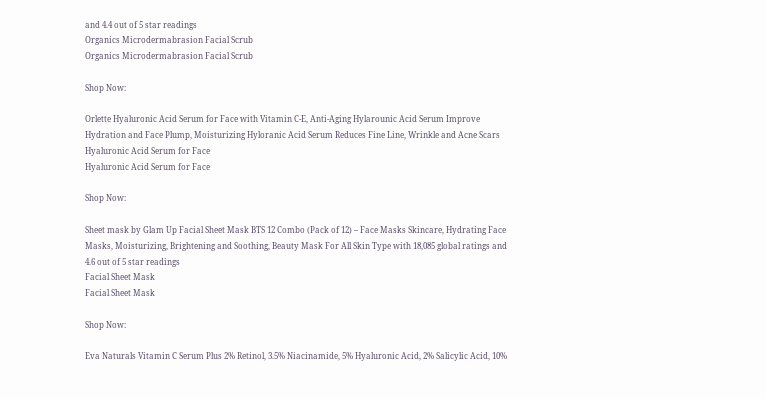and 4.4 out of 5 star readings
Organics Microdermabrasion Facial Scrub
Organics Microdermabrasion Facial Scrub

Shop Now:

Orlette Hyaluronic Acid Serum for Face with Vitamin C-E, Anti-Aging Hylarounic Acid Serum Improve Hydration and Face Plump, Moisturizing Hyloranic Acid Serum Reduces Fine Line, Wrinkle and Acne Scars
Hyaluronic Acid Serum for Face
Hyaluronic Acid Serum for Face

Shop Now:

Sheet mask by Glam Up Facial Sheet Mask BTS 12 Combo (Pack of 12) – Face Masks Skincare, Hydrating Face Masks, Moisturizing, Brightening and Soothing, Beauty Mask For All Skin Type with 18,085 global ratings and 4.6 out of 5 star readings
Facial Sheet Mask
Facial Sheet Mask

Shop Now:

Eva Naturals Vitamin C Serum Plus 2% Retinol, 3.5% Niacinamide, 5% Hyaluronic Acid, 2% Salicylic Acid, 10%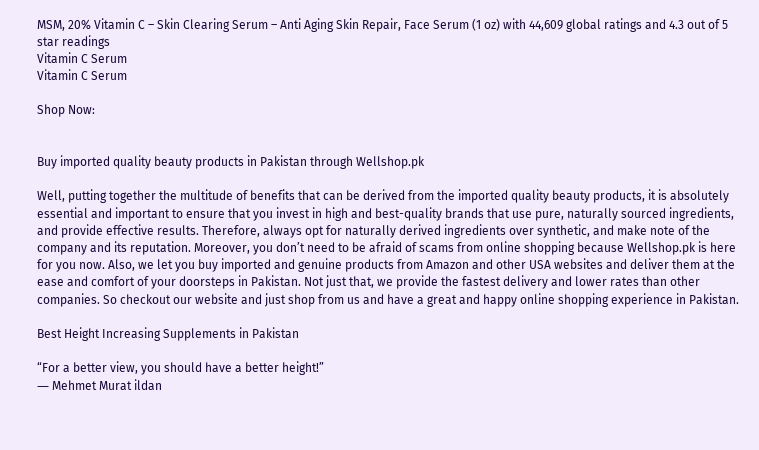MSM, 20% Vitamin C – Skin Clearing Serum – Anti Aging Skin Repair, Face Serum (1 oz) with 44,609 global ratings and 4.3 out of 5 star readings
Vitamin C Serum
Vitamin C Serum

Shop Now:


Buy imported quality beauty products in Pakistan through Wellshop.pk

Well, putting together the multitude of benefits that can be derived from the imported quality beauty products, it is absolutely essential and important to ensure that you invest in high and best-quality brands that use pure, naturally sourced ingredients, and provide effective results. Therefore, always opt for naturally derived ingredients over synthetic, and make note of the company and its reputation. Moreover, you don’t need to be afraid of scams from online shopping because Wellshop.pk is here for you now. Also, we let you buy imported and genuine products from Amazon and other USA websites and deliver them at the ease and comfort of your doorsteps in Pakistan. Not just that, we provide the fastest delivery and lower rates than other companies. So checkout our website and just shop from us and have a great and happy online shopping experience in Pakistan.

Best Height Increasing Supplements in Pakistan

“For a better view, you should have a better height!”
― Mehmet Murat ildan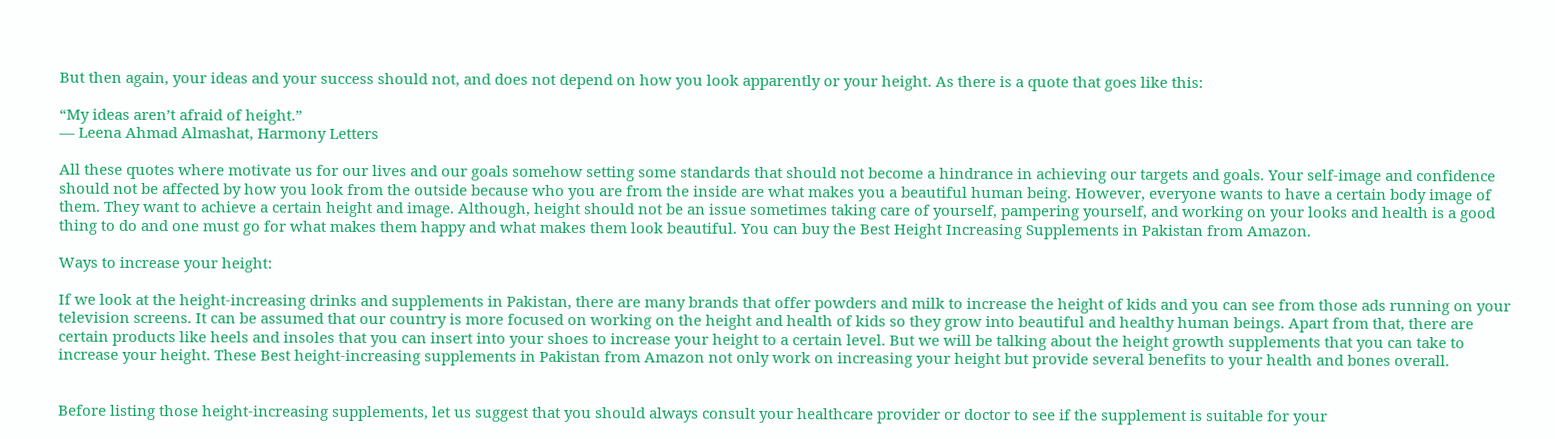But then again, your ideas and your success should not, and does not depend on how you look apparently or your height. As there is a quote that goes like this:

“My ideas aren’t afraid of height.”
― Leena Ahmad Almashat, Harmony Letters

All these quotes where motivate us for our lives and our goals somehow setting some standards that should not become a hindrance in achieving our targets and goals. Your self-image and confidence should not be affected by how you look from the outside because who you are from the inside are what makes you a beautiful human being. However, everyone wants to have a certain body image of them. They want to achieve a certain height and image. Although, height should not be an issue sometimes taking care of yourself, pampering yourself, and working on your looks and health is a good thing to do and one must go for what makes them happy and what makes them look beautiful. You can buy the Best Height Increasing Supplements in Pakistan from Amazon.

Ways to increase your height:

If we look at the height-increasing drinks and supplements in Pakistan, there are many brands that offer powders and milk to increase the height of kids and you can see from those ads running on your television screens. It can be assumed that our country is more focused on working on the height and health of kids so they grow into beautiful and healthy human beings. Apart from that, there are certain products like heels and insoles that you can insert into your shoes to increase your height to a certain level. But we will be talking about the height growth supplements that you can take to increase your height. These Best height-increasing supplements in Pakistan from Amazon not only work on increasing your height but provide several benefits to your health and bones overall.


Before listing those height-increasing supplements, let us suggest that you should always consult your healthcare provider or doctor to see if the supplement is suitable for your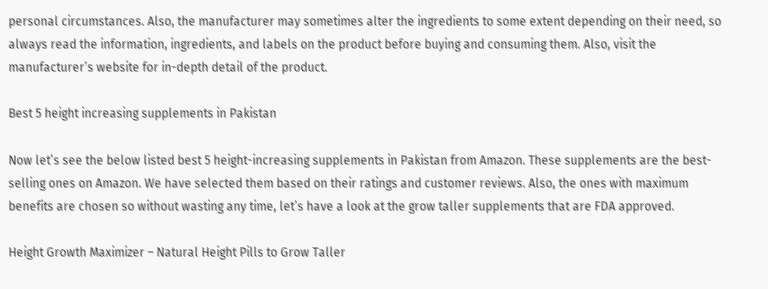personal circumstances. Also, the manufacturer may sometimes alter the ingredients to some extent depending on their need, so always read the information, ingredients, and labels on the product before buying and consuming them. Also, visit the manufacturer’s website for in-depth detail of the product.

Best 5 height increasing supplements in Pakistan

Now let’s see the below listed best 5 height-increasing supplements in Pakistan from Amazon. These supplements are the best-selling ones on Amazon. We have selected them based on their ratings and customer reviews. Also, the ones with maximum benefits are chosen so without wasting any time, let’s have a look at the grow taller supplements that are FDA approved.

Height Growth Maximizer – Natural Height Pills to Grow Taller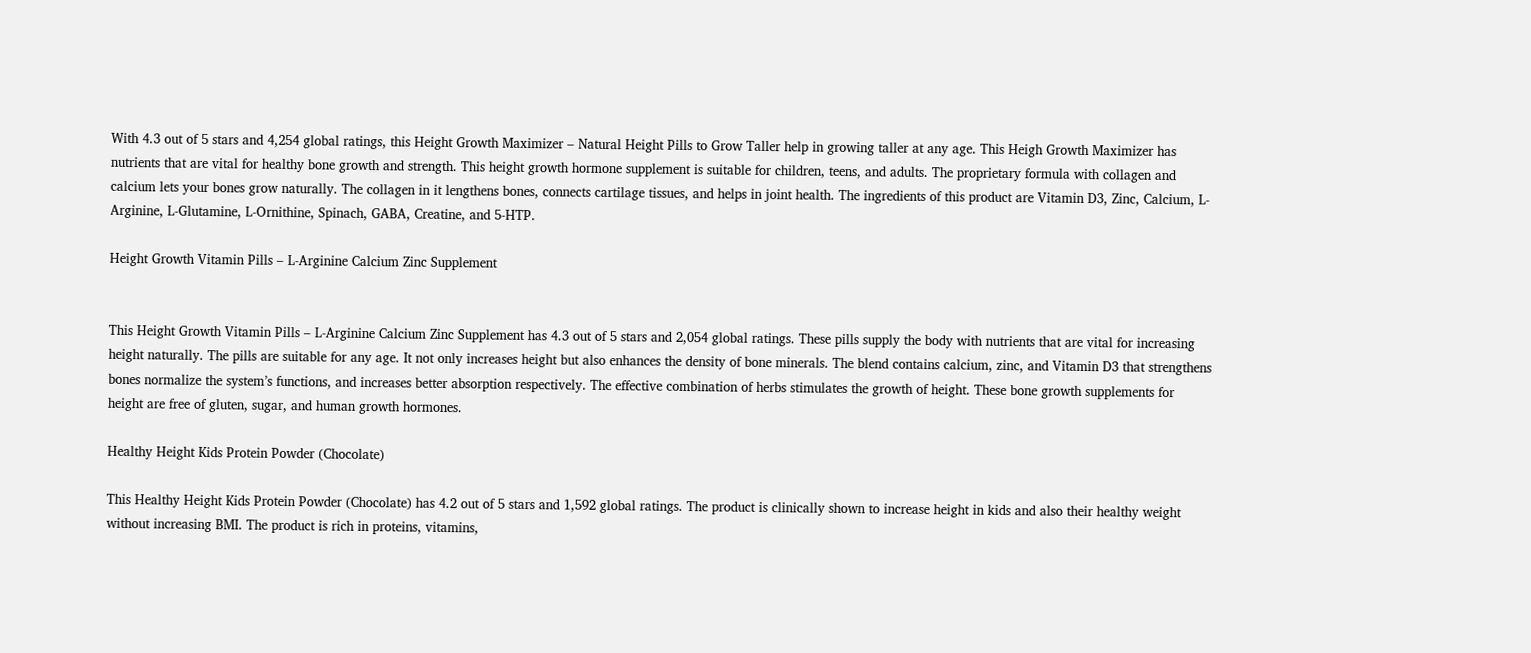With 4.3 out of 5 stars and 4,254 global ratings, this Height Growth Maximizer – Natural Height Pills to Grow Taller help in growing taller at any age. This Heigh Growth Maximizer has nutrients that are vital for healthy bone growth and strength. This height growth hormone supplement is suitable for children, teens, and adults. The proprietary formula with collagen and calcium lets your bones grow naturally. The collagen in it lengthens bones, connects cartilage tissues, and helps in joint health. The ingredients of this product are Vitamin D3, Zinc, Calcium, L-Arginine, L-Glutamine, L-Ornithine, Spinach, GABA, Creatine, and 5-HTP.

Height Growth Vitamin Pills – L-Arginine Calcium Zinc Supplement


This Height Growth Vitamin Pills – L-Arginine Calcium Zinc Supplement has 4.3 out of 5 stars and 2,054 global ratings. These pills supply the body with nutrients that are vital for increasing height naturally. The pills are suitable for any age. It not only increases height but also enhances the density of bone minerals. The blend contains calcium, zinc, and Vitamin D3 that strengthens bones normalize the system’s functions, and increases better absorption respectively. The effective combination of herbs stimulates the growth of height. These bone growth supplements for height are free of gluten, sugar, and human growth hormones.

Healthy Height Kids Protein Powder (Chocolate)

This Healthy Height Kids Protein Powder (Chocolate) has 4.2 out of 5 stars and 1,592 global ratings. The product is clinically shown to increase height in kids and also their healthy weight without increasing BMI. The product is rich in proteins, vitamins,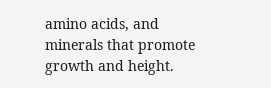amino acids, and minerals that promote growth and height.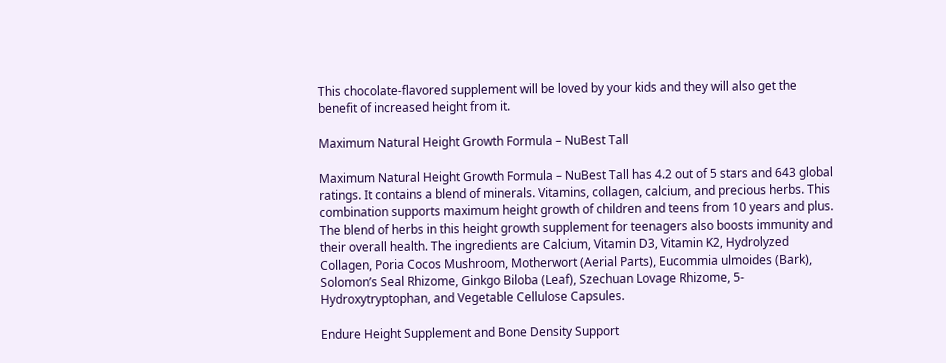This chocolate-flavored supplement will be loved by your kids and they will also get the benefit of increased height from it.

Maximum Natural Height Growth Formula – NuBest Tall

Maximum Natural Height Growth Formula – NuBest Tall has 4.2 out of 5 stars and 643 global ratings. It contains a blend of minerals. Vitamins, collagen, calcium, and precious herbs. This combination supports maximum height growth of children and teens from 10 years and plus. The blend of herbs in this height growth supplement for teenagers also boosts immunity and their overall health. The ingredients are Calcium, Vitamin D3, Vitamin K2, Hydrolyzed Collagen, Poria Cocos Mushroom, Motherwort (Aerial Parts), Eucommia ulmoides (Bark), Solomon’s Seal Rhizome, Ginkgo Biloba (Leaf), Szechuan Lovage Rhizome, 5-Hydroxytryptophan, and Vegetable Cellulose Capsules.

Endure Height Supplement and Bone Density Support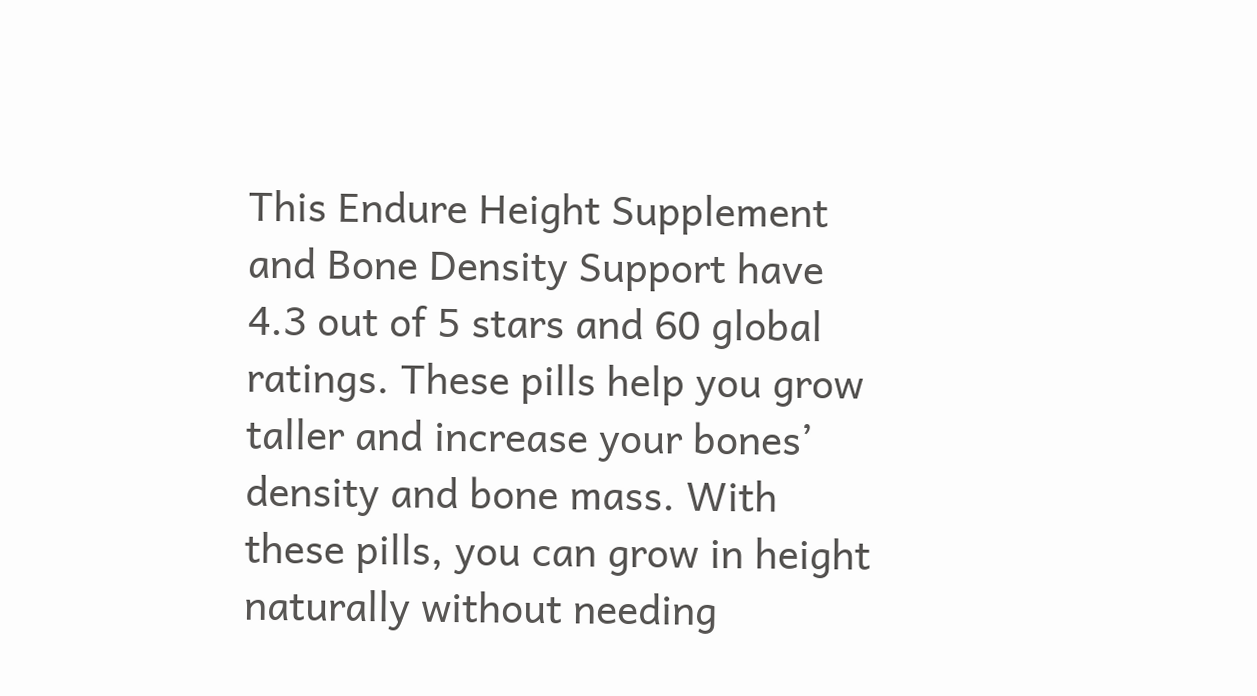This Endure Height Supplement and Bone Density Support have 4.3 out of 5 stars and 60 global ratings. These pills help you grow taller and increase your bones’ density and bone mass. With these pills, you can grow in height naturally without needing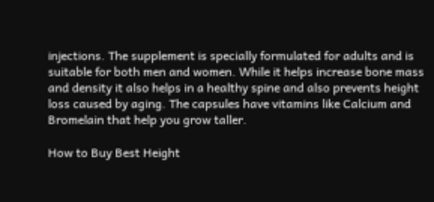injections. The supplement is specially formulated for adults and is suitable for both men and women. While it helps increase bone mass and density it also helps in a healthy spine and also prevents height loss caused by aging. The capsules have vitamins like Calcium and Bromelain that help you grow taller.

How to Buy Best Height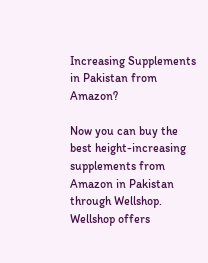Increasing Supplements in Pakistan from Amazon?

Now you can buy the best height-increasing supplements from Amazon in Pakistan through Wellshop. Wellshop offers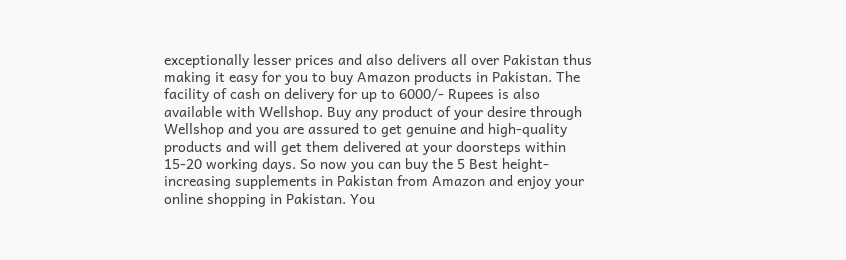exceptionally lesser prices and also delivers all over Pakistan thus making it easy for you to buy Amazon products in Pakistan. The facility of cash on delivery for up to 6000/- Rupees is also available with Wellshop. Buy any product of your desire through Wellshop and you are assured to get genuine and high-quality products and will get them delivered at your doorsteps within 15-20 working days. So now you can buy the 5 Best height-increasing supplements in Pakistan from Amazon and enjoy your online shopping in Pakistan. You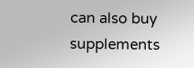can also buy supplements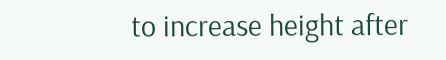to increase height after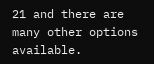21 and there are many other options available.